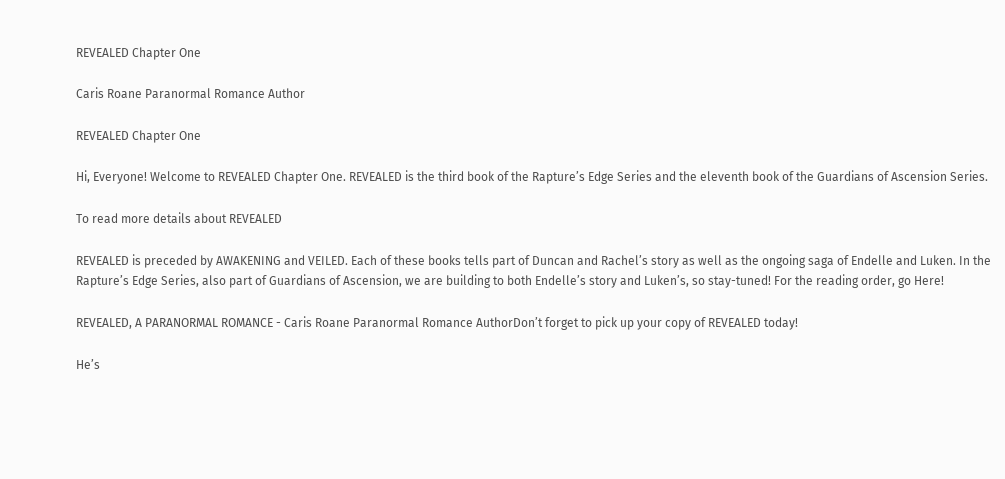REVEALED Chapter One

Caris Roane Paranormal Romance Author

REVEALED Chapter One

Hi, Everyone! Welcome to REVEALED Chapter One. REVEALED is the third book of the Rapture’s Edge Series and the eleventh book of the Guardians of Ascension Series.

To read more details about REVEALED

REVEALED is preceded by AWAKENING and VEILED. Each of these books tells part of Duncan and Rachel’s story as well as the ongoing saga of Endelle and Luken. In the Rapture’s Edge Series, also part of Guardians of Ascension, we are building to both Endelle’s story and Luken’s, so stay-tuned! For the reading order, go Here!

REVEALED, A PARANORMAL ROMANCE - Caris Roane Paranormal Romance AuthorDon’t forget to pick up your copy of REVEALED today!

He’s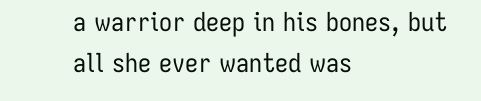a warrior deep in his bones, but all she ever wanted was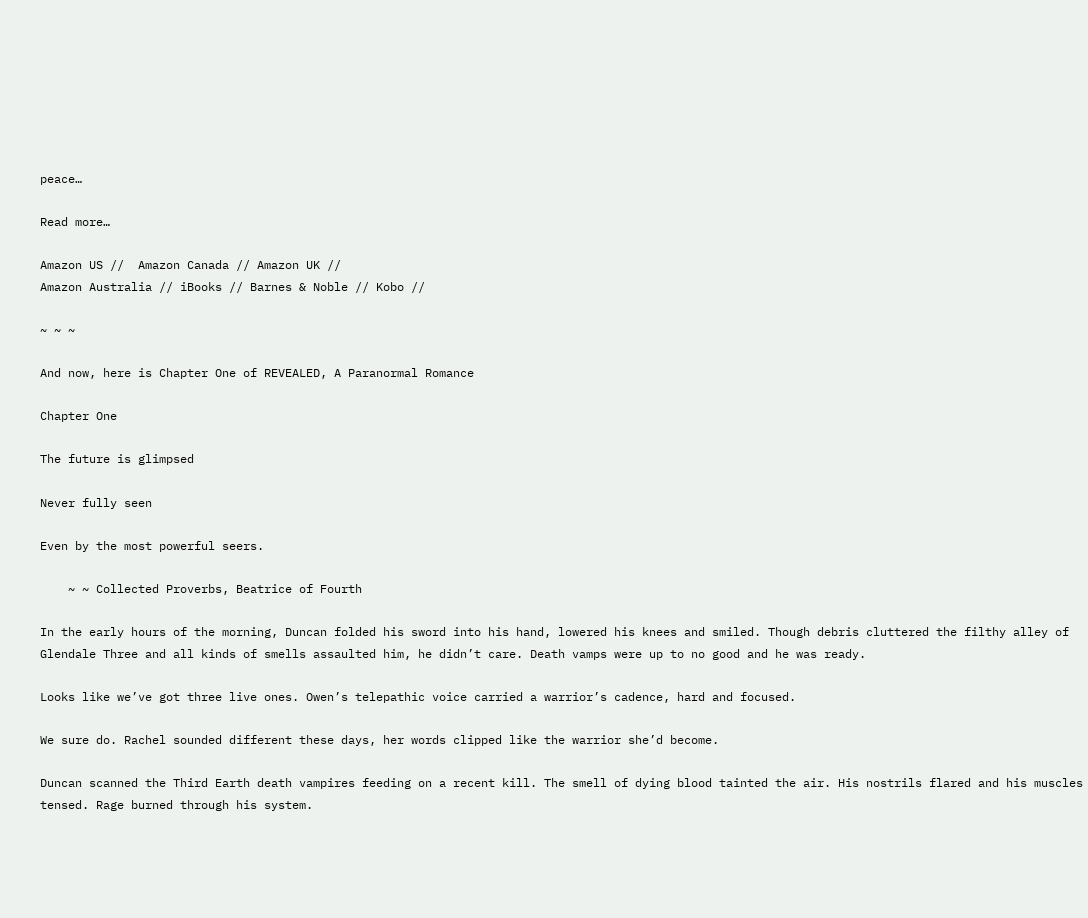peace…

Read more…

Amazon US //  Amazon Canada // Amazon UK //
Amazon Australia // iBooks // Barnes & Noble // Kobo //

~ ~ ~

And now, here is Chapter One of REVEALED, A Paranormal Romance

Chapter One

The future is glimpsed

Never fully seen

Even by the most powerful seers.

    ~ ~ Collected Proverbs, Beatrice of Fourth

In the early hours of the morning, Duncan folded his sword into his hand, lowered his knees and smiled. Though debris cluttered the filthy alley of Glendale Three and all kinds of smells assaulted him, he didn’t care. Death vamps were up to no good and he was ready.

Looks like we’ve got three live ones. Owen’s telepathic voice carried a warrior’s cadence, hard and focused.

We sure do. Rachel sounded different these days, her words clipped like the warrior she’d become.

Duncan scanned the Third Earth death vampires feeding on a recent kill. The smell of dying blood tainted the air. His nostrils flared and his muscles tensed. Rage burned through his system.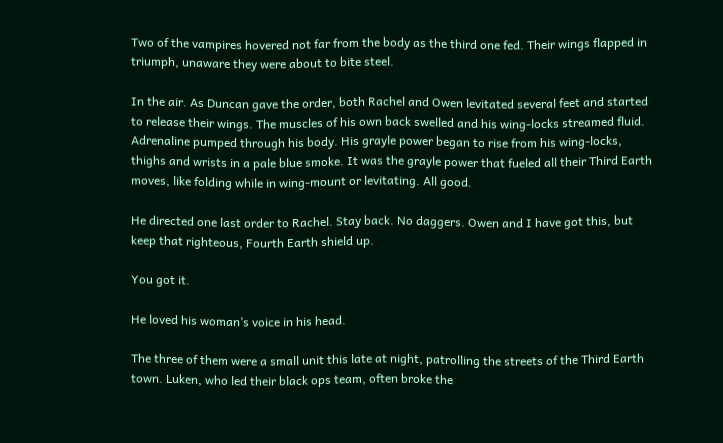Two of the vampires hovered not far from the body as the third one fed. Their wings flapped in triumph, unaware they were about to bite steel.

In the air. As Duncan gave the order, both Rachel and Owen levitated several feet and started to release their wings. The muscles of his own back swelled and his wing-locks streamed fluid. Adrenaline pumped through his body. His grayle power began to rise from his wing-locks, thighs and wrists in a pale blue smoke. It was the grayle power that fueled all their Third Earth moves, like folding while in wing-mount or levitating. All good.

He directed one last order to Rachel. Stay back. No daggers. Owen and I have got this, but keep that righteous, Fourth Earth shield up.

You got it.

He loved his woman’s voice in his head.

The three of them were a small unit this late at night, patrolling the streets of the Third Earth town. Luken, who led their black ops team, often broke the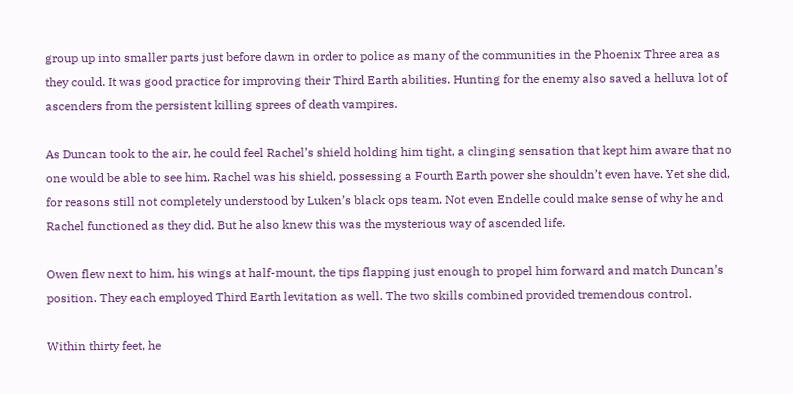group up into smaller parts just before dawn in order to police as many of the communities in the Phoenix Three area as they could. It was good practice for improving their Third Earth abilities. Hunting for the enemy also saved a helluva lot of ascenders from the persistent killing sprees of death vampires.

As Duncan took to the air, he could feel Rachel’s shield holding him tight, a clinging sensation that kept him aware that no one would be able to see him. Rachel was his shield, possessing a Fourth Earth power she shouldn’t even have. Yet she did, for reasons still not completely understood by Luken’s black ops team. Not even Endelle could make sense of why he and Rachel functioned as they did. But he also knew this was the mysterious way of ascended life.

Owen flew next to him, his wings at half-mount, the tips flapping just enough to propel him forward and match Duncan’s position. They each employed Third Earth levitation as well. The two skills combined provided tremendous control.

Within thirty feet, he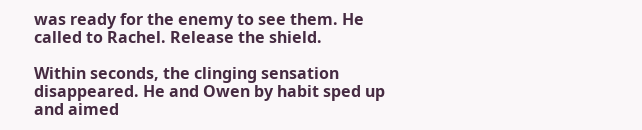was ready for the enemy to see them. He called to Rachel. Release the shield.

Within seconds, the clinging sensation disappeared. He and Owen by habit sped up and aimed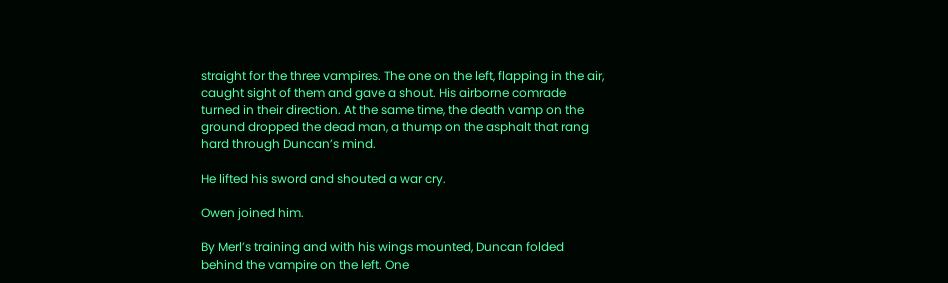straight for the three vampires. The one on the left, flapping in the air, caught sight of them and gave a shout. His airborne comrade turned in their direction. At the same time, the death vamp on the ground dropped the dead man, a thump on the asphalt that rang hard through Duncan’s mind.

He lifted his sword and shouted a war cry.

Owen joined him.

By Merl’s training and with his wings mounted, Duncan folded behind the vampire on the left. One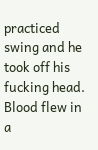practiced swing and he took off his fucking head. Blood flew in a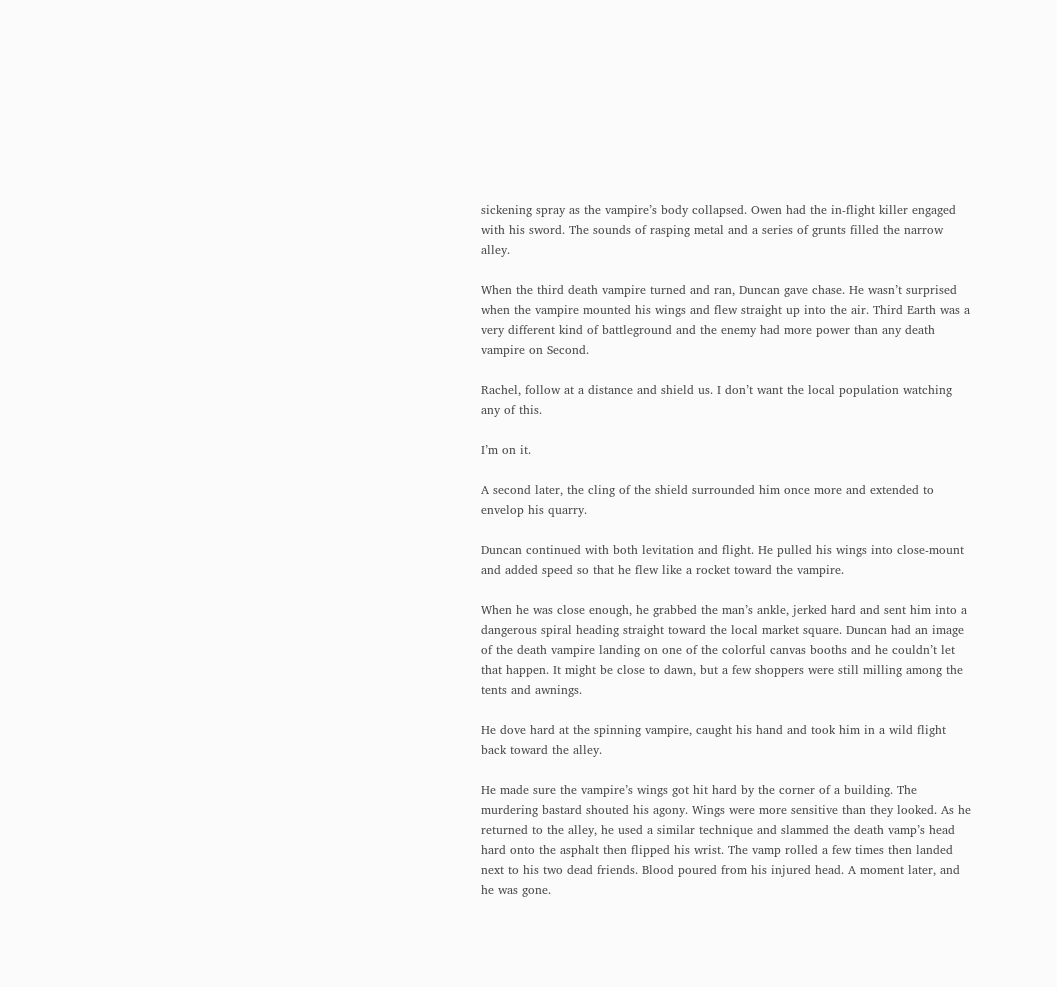sickening spray as the vampire’s body collapsed. Owen had the in-flight killer engaged with his sword. The sounds of rasping metal and a series of grunts filled the narrow alley.

When the third death vampire turned and ran, Duncan gave chase. He wasn’t surprised when the vampire mounted his wings and flew straight up into the air. Third Earth was a very different kind of battleground and the enemy had more power than any death vampire on Second.

Rachel, follow at a distance and shield us. I don’t want the local population watching any of this.

I’m on it.

A second later, the cling of the shield surrounded him once more and extended to envelop his quarry.

Duncan continued with both levitation and flight. He pulled his wings into close-mount and added speed so that he flew like a rocket toward the vampire.

When he was close enough, he grabbed the man’s ankle, jerked hard and sent him into a dangerous spiral heading straight toward the local market square. Duncan had an image of the death vampire landing on one of the colorful canvas booths and he couldn’t let that happen. It might be close to dawn, but a few shoppers were still milling among the tents and awnings.

He dove hard at the spinning vampire, caught his hand and took him in a wild flight back toward the alley.

He made sure the vampire’s wings got hit hard by the corner of a building. The murdering bastard shouted his agony. Wings were more sensitive than they looked. As he returned to the alley, he used a similar technique and slammed the death vamp’s head hard onto the asphalt then flipped his wrist. The vamp rolled a few times then landed next to his two dead friends. Blood poured from his injured head. A moment later, and he was gone.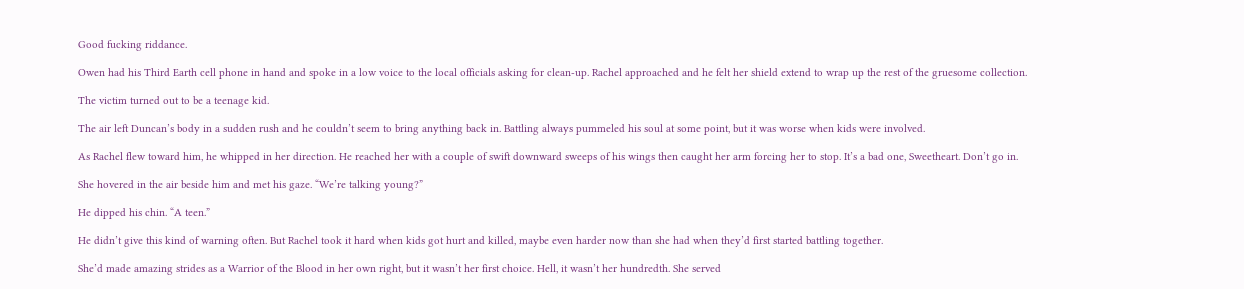Good fucking riddance.

Owen had his Third Earth cell phone in hand and spoke in a low voice to the local officials asking for clean-up. Rachel approached and he felt her shield extend to wrap up the rest of the gruesome collection.

The victim turned out to be a teenage kid.

The air left Duncan’s body in a sudden rush and he couldn’t seem to bring anything back in. Battling always pummeled his soul at some point, but it was worse when kids were involved.

As Rachel flew toward him, he whipped in her direction. He reached her with a couple of swift downward sweeps of his wings then caught her arm forcing her to stop. It’s a bad one, Sweetheart. Don’t go in.

She hovered in the air beside him and met his gaze. “We’re talking young?”

He dipped his chin. “A teen.”

He didn’t give this kind of warning often. But Rachel took it hard when kids got hurt and killed, maybe even harder now than she had when they’d first started battling together.

She’d made amazing strides as a Warrior of the Blood in her own right, but it wasn’t her first choice. Hell, it wasn’t her hundredth. She served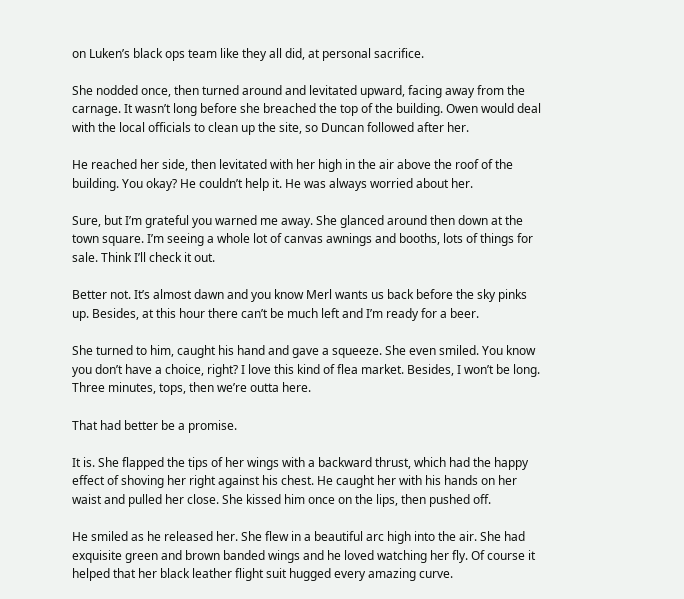on Luken’s black ops team like they all did, at personal sacrifice.

She nodded once, then turned around and levitated upward, facing away from the carnage. It wasn’t long before she breached the top of the building. Owen would deal with the local officials to clean up the site, so Duncan followed after her.

He reached her side, then levitated with her high in the air above the roof of the building. You okay? He couldn’t help it. He was always worried about her.

Sure, but I’m grateful you warned me away. She glanced around then down at the town square. I’m seeing a whole lot of canvas awnings and booths, lots of things for sale. Think I’ll check it out.

Better not. It’s almost dawn and you know Merl wants us back before the sky pinks up. Besides, at this hour there can’t be much left and I’m ready for a beer.

She turned to him, caught his hand and gave a squeeze. She even smiled. You know you don’t have a choice, right? I love this kind of flea market. Besides, I won’t be long. Three minutes, tops, then we’re outta here.

That had better be a promise.

It is. She flapped the tips of her wings with a backward thrust, which had the happy effect of shoving her right against his chest. He caught her with his hands on her waist and pulled her close. She kissed him once on the lips, then pushed off.

He smiled as he released her. She flew in a beautiful arc high into the air. She had exquisite green and brown banded wings and he loved watching her fly. Of course it helped that her black leather flight suit hugged every amazing curve.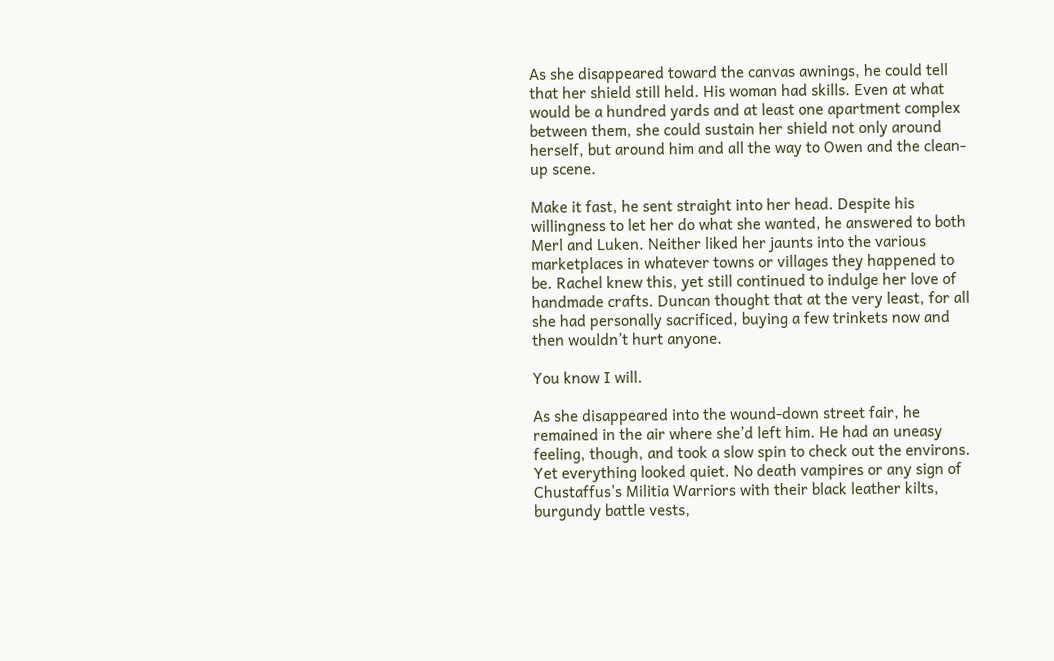As she disappeared toward the canvas awnings, he could tell that her shield still held. His woman had skills. Even at what would be a hundred yards and at least one apartment complex between them, she could sustain her shield not only around herself, but around him and all the way to Owen and the clean-up scene.

Make it fast, he sent straight into her head. Despite his willingness to let her do what she wanted, he answered to both Merl and Luken. Neither liked her jaunts into the various marketplaces in whatever towns or villages they happened to be. Rachel knew this, yet still continued to indulge her love of handmade crafts. Duncan thought that at the very least, for all she had personally sacrificed, buying a few trinkets now and then wouldn’t hurt anyone.

You know I will.

As she disappeared into the wound-down street fair, he remained in the air where she’d left him. He had an uneasy feeling, though, and took a slow spin to check out the environs. Yet everything looked quiet. No death vampires or any sign of Chustaffus’s Militia Warriors with their black leather kilts, burgundy battle vests,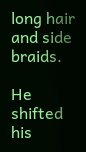long hair and side braids.

He shifted his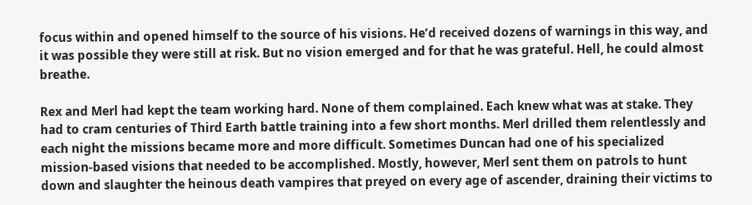focus within and opened himself to the source of his visions. He’d received dozens of warnings in this way, and it was possible they were still at risk. But no vision emerged and for that he was grateful. Hell, he could almost breathe.

Rex and Merl had kept the team working hard. None of them complained. Each knew what was at stake. They had to cram centuries of Third Earth battle training into a few short months. Merl drilled them relentlessly and each night the missions became more and more difficult. Sometimes Duncan had one of his specialized mission-based visions that needed to be accomplished. Mostly, however, Merl sent them on patrols to hunt down and slaughter the heinous death vampires that preyed on every age of ascender, draining their victims to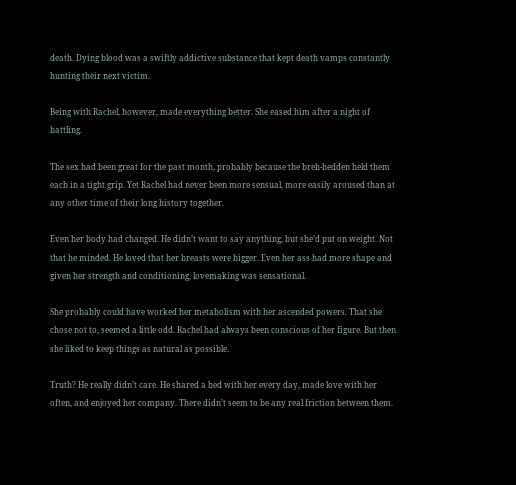death. Dying blood was a swiftly addictive substance that kept death vamps constantly hunting their next victim.

Being with Rachel, however, made everything better. She eased him after a night of battling.

The sex had been great for the past month, probably because the breh-hedden held them each in a tight grip. Yet Rachel had never been more sensual, more easily aroused than at any other time of their long history together.

Even her body had changed. He didn’t want to say anything, but she’d put on weight. Not that he minded. He loved that her breasts were bigger. Even her ass had more shape and given her strength and conditioning, lovemaking was sensational.

She probably could have worked her metabolism with her ascended powers. That she chose not to, seemed a little odd. Rachel had always been conscious of her figure. But then she liked to keep things as natural as possible.

Truth? He really didn’t care. He shared a bed with her every day, made love with her often, and enjoyed her company. There didn’t seem to be any real friction between them.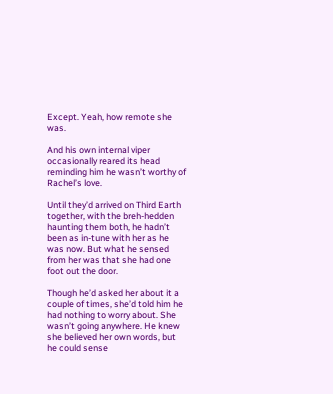Except. Yeah, how remote she was.

And his own internal viper occasionally reared its head reminding him he wasn’t worthy of Rachel’s love.

Until they’d arrived on Third Earth together, with the breh-hedden haunting them both, he hadn’t been as in-tune with her as he was now. But what he sensed from her was that she had one foot out the door.

Though he’d asked her about it a couple of times, she’d told him he had nothing to worry about. She wasn’t going anywhere. He knew she believed her own words, but he could sense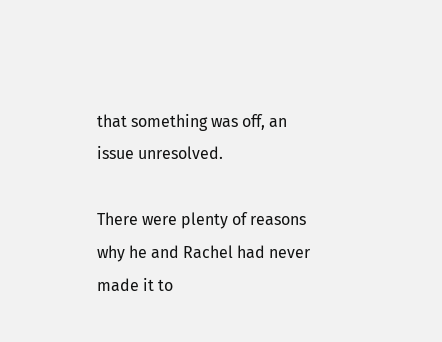that something was off, an issue unresolved.

There were plenty of reasons why he and Rachel had never made it to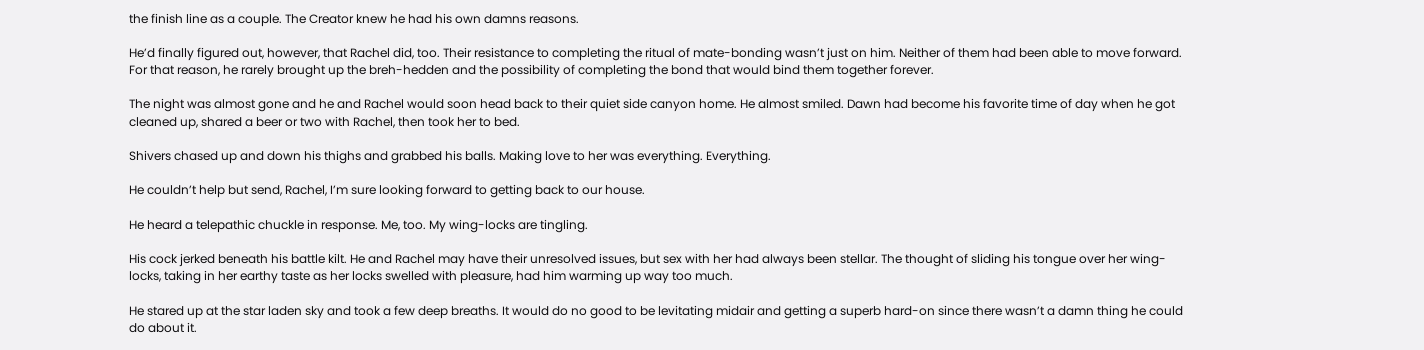the finish line as a couple. The Creator knew he had his own damns reasons.

He’d finally figured out, however, that Rachel did, too. Their resistance to completing the ritual of mate-bonding wasn’t just on him. Neither of them had been able to move forward. For that reason, he rarely brought up the breh-hedden and the possibility of completing the bond that would bind them together forever.

The night was almost gone and he and Rachel would soon head back to their quiet side canyon home. He almost smiled. Dawn had become his favorite time of day when he got cleaned up, shared a beer or two with Rachel, then took her to bed.

Shivers chased up and down his thighs and grabbed his balls. Making love to her was everything. Everything.

He couldn’t help but send, Rachel, I’m sure looking forward to getting back to our house.

He heard a telepathic chuckle in response. Me, too. My wing-locks are tingling.

His cock jerked beneath his battle kilt. He and Rachel may have their unresolved issues, but sex with her had always been stellar. The thought of sliding his tongue over her wing-locks, taking in her earthy taste as her locks swelled with pleasure, had him warming up way too much.

He stared up at the star laden sky and took a few deep breaths. It would do no good to be levitating midair and getting a superb hard-on since there wasn’t a damn thing he could do about it.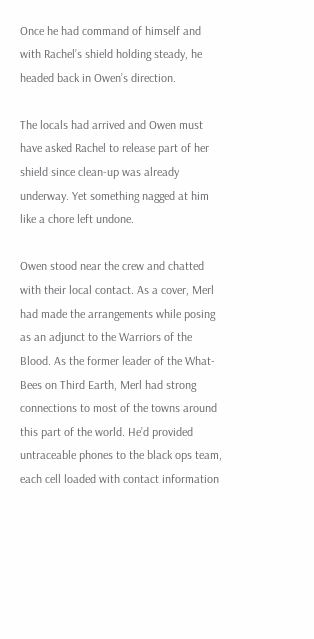Once he had command of himself and with Rachel’s shield holding steady, he headed back in Owen’s direction.

The locals had arrived and Owen must have asked Rachel to release part of her shield since clean-up was already underway. Yet something nagged at him like a chore left undone.

Owen stood near the crew and chatted with their local contact. As a cover, Merl had made the arrangements while posing as an adjunct to the Warriors of the Blood. As the former leader of the What-Bees on Third Earth, Merl had strong connections to most of the towns around this part of the world. He’d provided untraceable phones to the black ops team, each cell loaded with contact information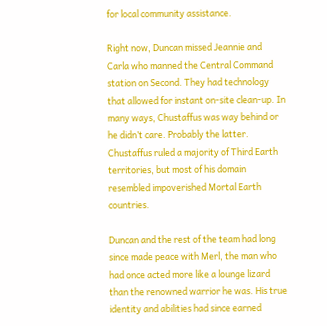for local community assistance.

Right now, Duncan missed Jeannie and Carla who manned the Central Command station on Second. They had technology that allowed for instant on-site clean-up. In many ways, Chustaffus was way behind or he didn’t care. Probably the latter. Chustaffus ruled a majority of Third Earth territories, but most of his domain resembled impoverished Mortal Earth countries.

Duncan and the rest of the team had long since made peace with Merl, the man who had once acted more like a lounge lizard than the renowned warrior he was. His true identity and abilities had since earned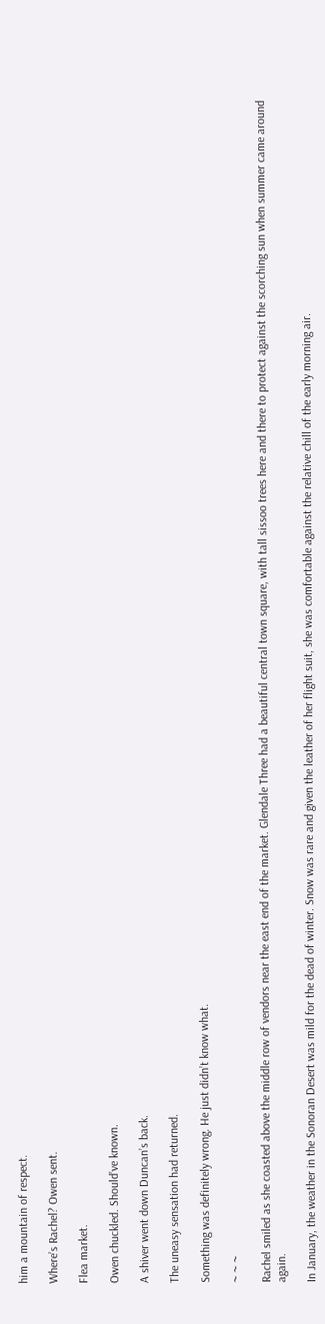him a mountain of respect.

Where’s Rachel? Owen sent.

Flea market.

Owen chuckled. Should’ve known.

A shiver went down Duncan’s back.

The uneasy sensation had returned.

Something was definitely wrong. He just didn’t know what.

~ ~ ~

Rachel smiled as she coasted above the middle row of vendors near the east end of the market. Glendale Three had a beautiful central town square, with tall sissoo trees here and there to protect against the scorching sun when summer came around again.

In January, the weather in the Sonoran Desert was mild for the dead of winter. Snow was rare and given the leather of her flight suit, she was comfortable against the relative chill of the early morning air.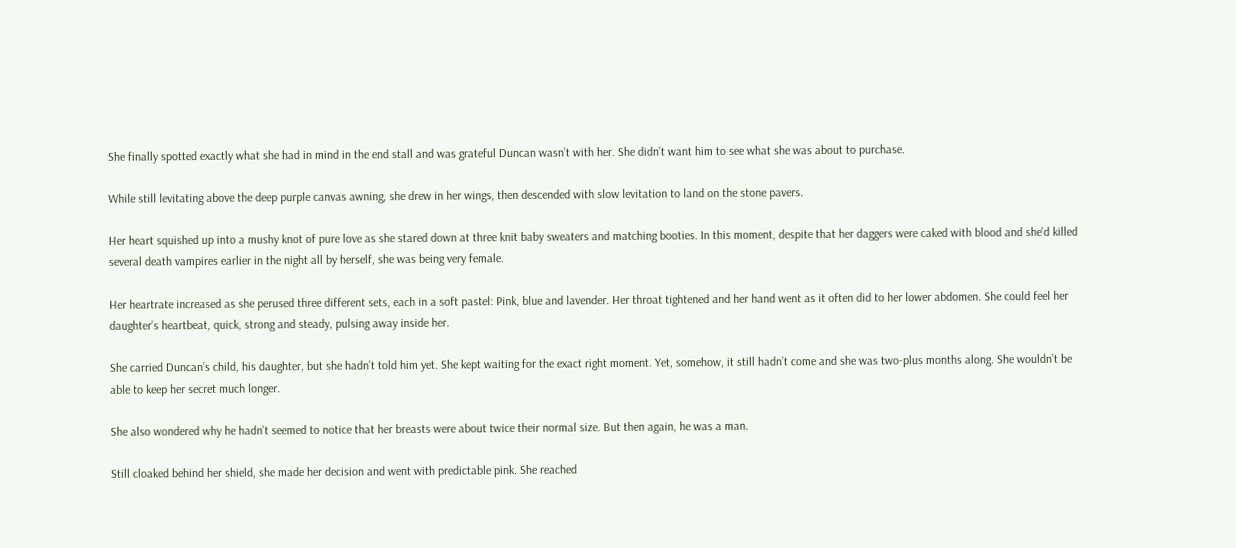She finally spotted exactly what she had in mind in the end stall and was grateful Duncan wasn’t with her. She didn’t want him to see what she was about to purchase.

While still levitating above the deep purple canvas awning, she drew in her wings, then descended with slow levitation to land on the stone pavers.

Her heart squished up into a mushy knot of pure love as she stared down at three knit baby sweaters and matching booties. In this moment, despite that her daggers were caked with blood and she’d killed several death vampires earlier in the night all by herself, she was being very female.

Her heartrate increased as she perused three different sets, each in a soft pastel: Pink, blue and lavender. Her throat tightened and her hand went as it often did to her lower abdomen. She could feel her daughter’s heartbeat, quick, strong and steady, pulsing away inside her.

She carried Duncan’s child, his daughter, but she hadn’t told him yet. She kept waiting for the exact right moment. Yet, somehow, it still hadn’t come and she was two-plus months along. She wouldn’t be able to keep her secret much longer.

She also wondered why he hadn’t seemed to notice that her breasts were about twice their normal size. But then again, he was a man.

Still cloaked behind her shield, she made her decision and went with predictable pink. She reached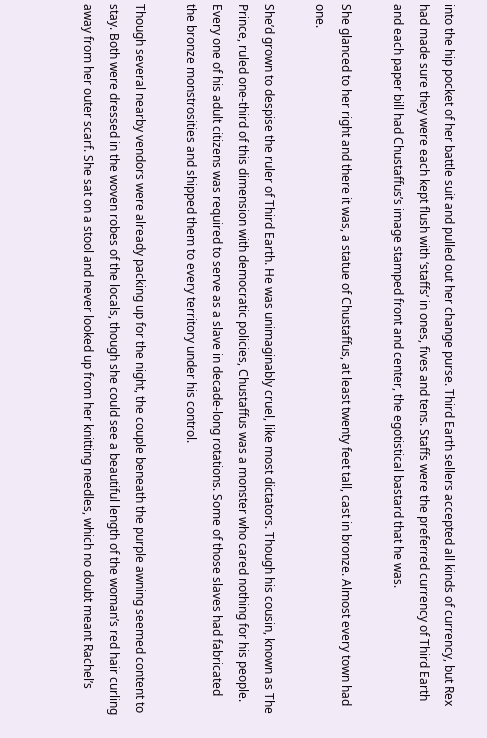into the hip pocket of her battle suit and pulled out her change purse. Third Earth sellers accepted all kinds of currency, but Rex had made sure they were each kept flush with ‘staffs’ in ones, fives and tens. Staffs were the preferred currency of Third Earth and each paper bill had Chustaffus’s image stamped front and center, the egotistical bastard that he was.

She glanced to her right and there it was, a statue of Chustaffus, at least twenty feet tall, cast in bronze. Almost every town had one.

She’d grown to despise the ruler of Third Earth. He was unimaginably cruel, like most dictators. Though his cousin, known as The Prince, ruled one-third of this dimension with democratic policies, Chustaffus was a monster who cared nothing for his people. Every one of his adult citizens was required to serve as a slave in decade-long rotations. Some of those slaves had fabricated the bronze monstrosities and shipped them to every territory under his control.

Though several nearby vendors were already packing up for the night, the couple beneath the purple awning seemed content to stay. Both were dressed in the woven robes of the locals, though she could see a beautiful length of the woman’s red hair curling away from her outer scarf. She sat on a stool and never looked up from her knitting needles, which no doubt meant Rachel’s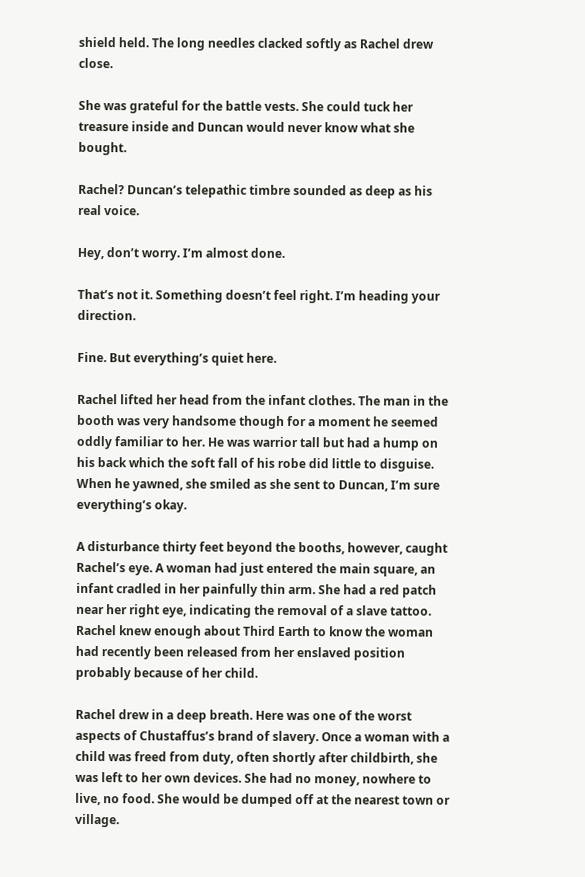shield held. The long needles clacked softly as Rachel drew close.

She was grateful for the battle vests. She could tuck her treasure inside and Duncan would never know what she bought.

Rachel? Duncan’s telepathic timbre sounded as deep as his real voice.

Hey, don’t worry. I’m almost done.

That’s not it. Something doesn’t feel right. I’m heading your direction.

Fine. But everything’s quiet here.

Rachel lifted her head from the infant clothes. The man in the booth was very handsome though for a moment he seemed oddly familiar to her. He was warrior tall but had a hump on his back which the soft fall of his robe did little to disguise. When he yawned, she smiled as she sent to Duncan, I’m sure everything’s okay.

A disturbance thirty feet beyond the booths, however, caught Rachel’s eye. A woman had just entered the main square, an infant cradled in her painfully thin arm. She had a red patch near her right eye, indicating the removal of a slave tattoo. Rachel knew enough about Third Earth to know the woman had recently been released from her enslaved position probably because of her child.

Rachel drew in a deep breath. Here was one of the worst aspects of Chustaffus’s brand of slavery. Once a woman with a child was freed from duty, often shortly after childbirth, she was left to her own devices. She had no money, nowhere to live, no food. She would be dumped off at the nearest town or village.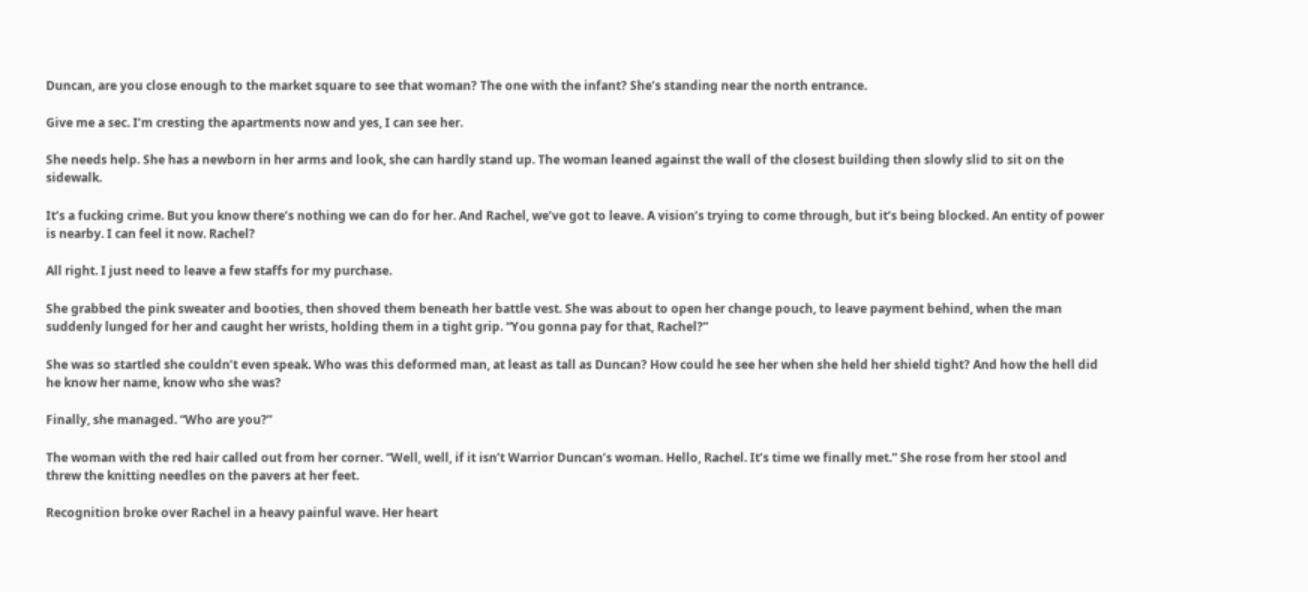Duncan, are you close enough to the market square to see that woman? The one with the infant? She’s standing near the north entrance.

Give me a sec. I’m cresting the apartments now and yes, I can see her.

She needs help. She has a newborn in her arms and look, she can hardly stand up. The woman leaned against the wall of the closest building then slowly slid to sit on the sidewalk.

It’s a fucking crime. But you know there’s nothing we can do for her. And Rachel, we’ve got to leave. A vision’s trying to come through, but it’s being blocked. An entity of power is nearby. I can feel it now. Rachel?

All right. I just need to leave a few staffs for my purchase.

She grabbed the pink sweater and booties, then shoved them beneath her battle vest. She was about to open her change pouch, to leave payment behind, when the man suddenly lunged for her and caught her wrists, holding them in a tight grip. “You gonna pay for that, Rachel?”

She was so startled she couldn’t even speak. Who was this deformed man, at least as tall as Duncan? How could he see her when she held her shield tight? And how the hell did he know her name, know who she was?

Finally, she managed. “Who are you?”

The woman with the red hair called out from her corner. “Well, well, if it isn’t Warrior Duncan’s woman. Hello, Rachel. It’s time we finally met.” She rose from her stool and threw the knitting needles on the pavers at her feet.

Recognition broke over Rachel in a heavy painful wave. Her heart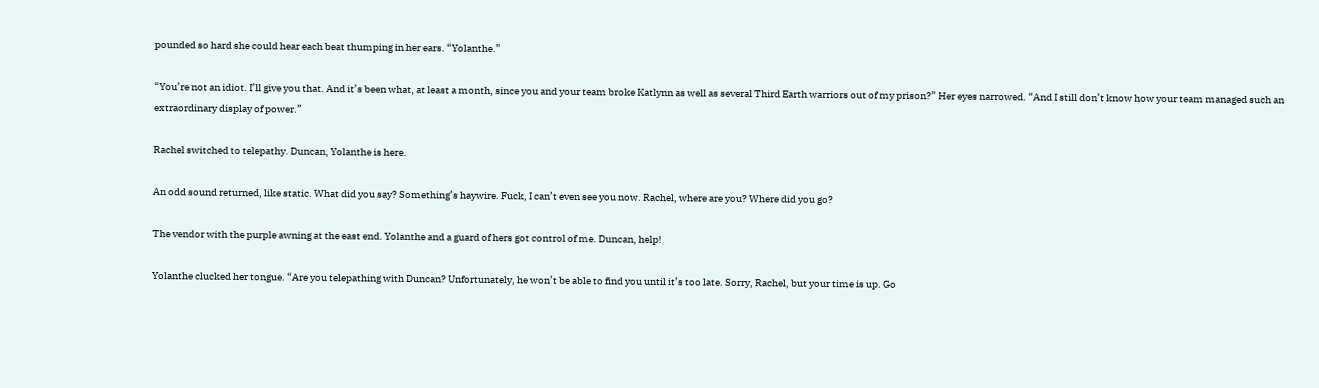pounded so hard she could hear each beat thumping in her ears. “Yolanthe.”

“You’re not an idiot. I’ll give you that. And it’s been what, at least a month, since you and your team broke Katlynn as well as several Third Earth warriors out of my prison?” Her eyes narrowed. “And I still don’t know how your team managed such an extraordinary display of power.”

Rachel switched to telepathy. Duncan, Yolanthe is here.

An odd sound returned, like static. What did you say? Something’s haywire. Fuck, I can’t even see you now. Rachel, where are you? Where did you go?

The vendor with the purple awning at the east end. Yolanthe and a guard of hers got control of me. Duncan, help!

Yolanthe clucked her tongue. “Are you telepathing with Duncan? Unfortunately, he won’t be able to find you until it’s too late. Sorry, Rachel, but your time is up. Go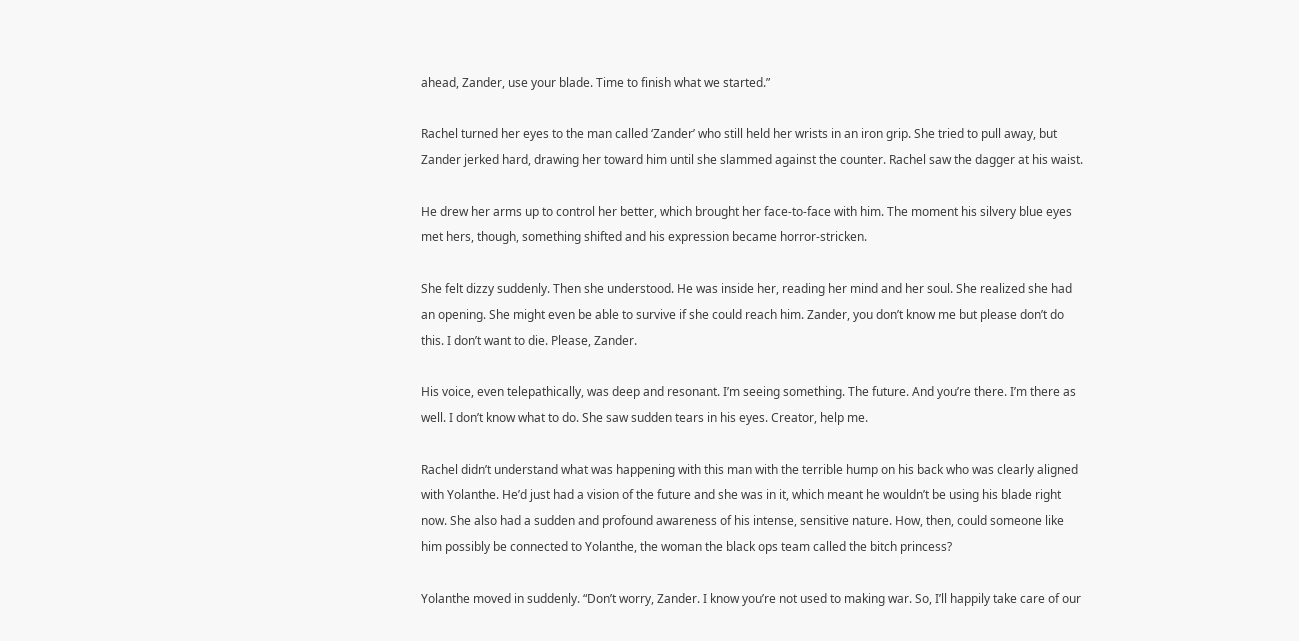ahead, Zander, use your blade. Time to finish what we started.”

Rachel turned her eyes to the man called ‘Zander’ who still held her wrists in an iron grip. She tried to pull away, but Zander jerked hard, drawing her toward him until she slammed against the counter. Rachel saw the dagger at his waist.

He drew her arms up to control her better, which brought her face-to-face with him. The moment his silvery blue eyes met hers, though, something shifted and his expression became horror-stricken.

She felt dizzy suddenly. Then she understood. He was inside her, reading her mind and her soul. She realized she had an opening. She might even be able to survive if she could reach him. Zander, you don’t know me but please don’t do this. I don’t want to die. Please, Zander.

His voice, even telepathically, was deep and resonant. I’m seeing something. The future. And you’re there. I’m there as well. I don’t know what to do. She saw sudden tears in his eyes. Creator, help me.

Rachel didn’t understand what was happening with this man with the terrible hump on his back who was clearly aligned with Yolanthe. He’d just had a vision of the future and she was in it, which meant he wouldn’t be using his blade right now. She also had a sudden and profound awareness of his intense, sensitive nature. How, then, could someone like him possibly be connected to Yolanthe, the woman the black ops team called the bitch princess?

Yolanthe moved in suddenly. “Don’t worry, Zander. I know you’re not used to making war. So, I’ll happily take care of our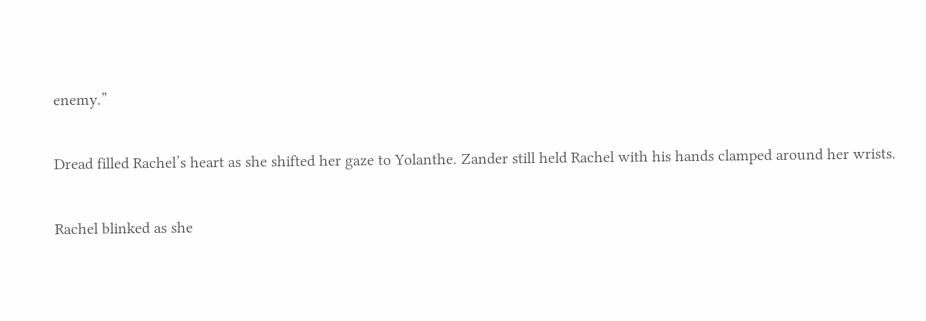enemy.”

Dread filled Rachel’s heart as she shifted her gaze to Yolanthe. Zander still held Rachel with his hands clamped around her wrists.

Rachel blinked as she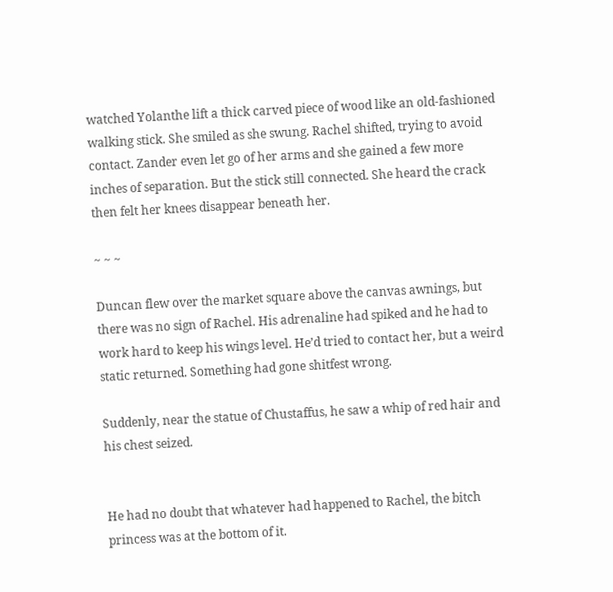watched Yolanthe lift a thick carved piece of wood like an old-fashioned walking stick. She smiled as she swung. Rachel shifted, trying to avoid contact. Zander even let go of her arms and she gained a few more inches of separation. But the stick still connected. She heard the crack then felt her knees disappear beneath her.

~ ~ ~

Duncan flew over the market square above the canvas awnings, but there was no sign of Rachel. His adrenaline had spiked and he had to work hard to keep his wings level. He’d tried to contact her, but a weird static returned. Something had gone shitfest wrong.

Suddenly, near the statue of Chustaffus, he saw a whip of red hair and his chest seized.


He had no doubt that whatever had happened to Rachel, the bitch princess was at the bottom of it.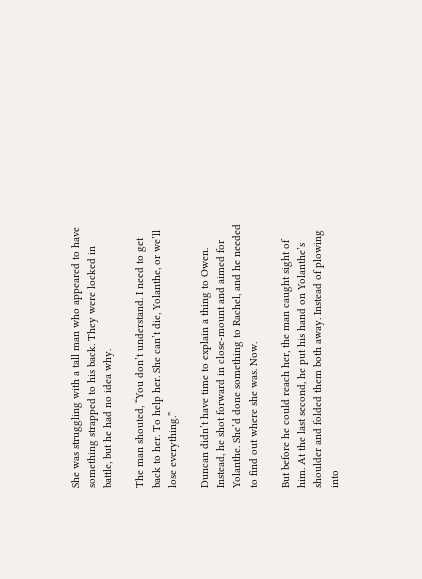She was struggling with a tall man who appeared to have something strapped to his back. They were locked in battle, but he had no idea why.

The man shouted, “You don’t understand. I need to get back to her. To help her. She can’t die, Yolanthe, or we’ll lose everything.”

Duncan didn’t have time to explain a thing to Owen. Instead, he shot forward in close-mount and aimed for Yolanthe. She’d done something to Rachel, and he needed to find out where she was. Now.

But before he could reach her, the man caught sight of him. At the last second, he put his hand on Yolanthe’s shoulder and folded them both away. Instead of plowing into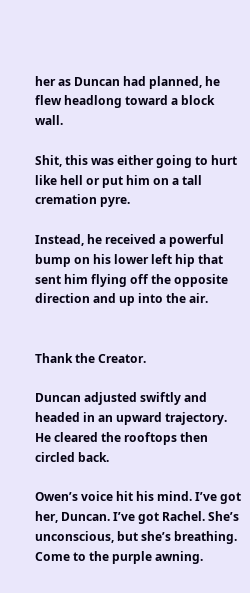her as Duncan had planned, he flew headlong toward a block wall.

Shit, this was either going to hurt like hell or put him on a tall cremation pyre.

Instead, he received a powerful bump on his lower left hip that sent him flying off the opposite direction and up into the air.


Thank the Creator.

Duncan adjusted swiftly and headed in an upward trajectory. He cleared the rooftops then circled back.

Owen’s voice hit his mind. I’ve got her, Duncan. I’ve got Rachel. She’s unconscious, but she’s breathing. Come to the purple awning.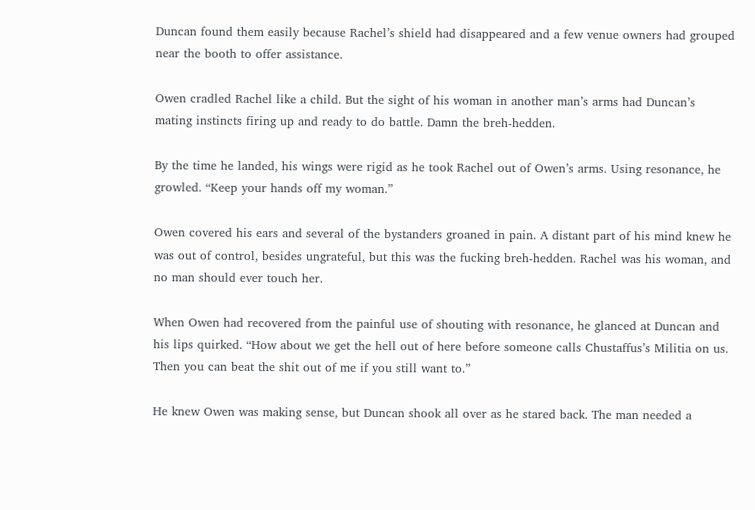Duncan found them easily because Rachel’s shield had disappeared and a few venue owners had grouped near the booth to offer assistance.

Owen cradled Rachel like a child. But the sight of his woman in another man’s arms had Duncan’s mating instincts firing up and ready to do battle. Damn the breh-hedden.

By the time he landed, his wings were rigid as he took Rachel out of Owen’s arms. Using resonance, he growled. “Keep your hands off my woman.”

Owen covered his ears and several of the bystanders groaned in pain. A distant part of his mind knew he was out of control, besides ungrateful, but this was the fucking breh-hedden. Rachel was his woman, and no man should ever touch her.

When Owen had recovered from the painful use of shouting with resonance, he glanced at Duncan and his lips quirked. “How about we get the hell out of here before someone calls Chustaffus’s Militia on us. Then you can beat the shit out of me if you still want to.”

He knew Owen was making sense, but Duncan shook all over as he stared back. The man needed a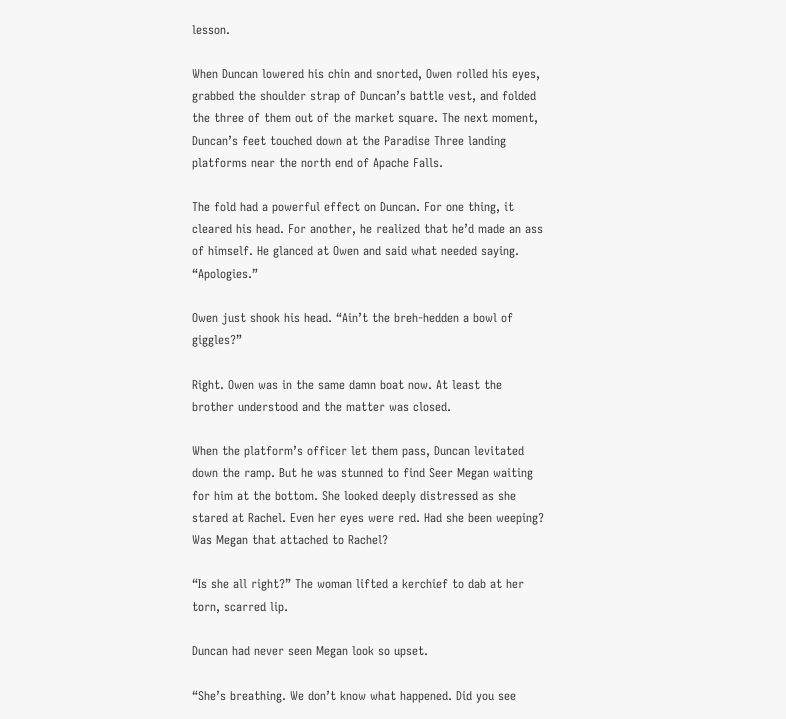lesson.

When Duncan lowered his chin and snorted, Owen rolled his eyes, grabbed the shoulder strap of Duncan’s battle vest, and folded the three of them out of the market square. The next moment, Duncan’s feet touched down at the Paradise Three landing platforms near the north end of Apache Falls.

The fold had a powerful effect on Duncan. For one thing, it cleared his head. For another, he realized that he’d made an ass of himself. He glanced at Owen and said what needed saying. “Apologies.”

Owen just shook his head. “Ain’t the breh-hedden a bowl of giggles?”

Right. Owen was in the same damn boat now. At least the brother understood and the matter was closed.

When the platform’s officer let them pass, Duncan levitated down the ramp. But he was stunned to find Seer Megan waiting for him at the bottom. She looked deeply distressed as she stared at Rachel. Even her eyes were red. Had she been weeping? Was Megan that attached to Rachel?

“Is she all right?” The woman lifted a kerchief to dab at her torn, scarred lip.

Duncan had never seen Megan look so upset.

“She’s breathing. We don’t know what happened. Did you see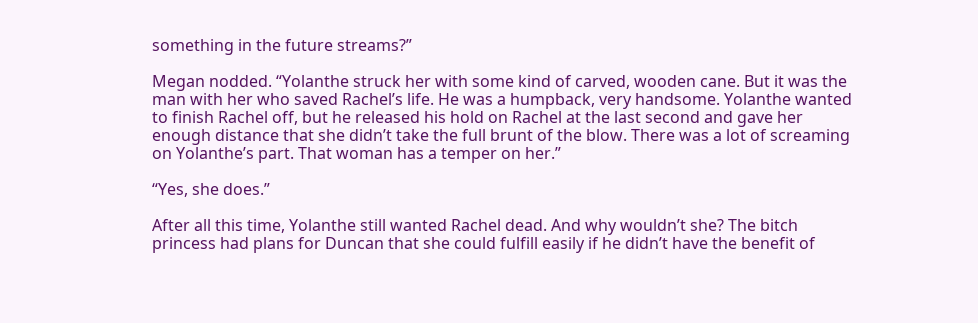something in the future streams?”

Megan nodded. “Yolanthe struck her with some kind of carved, wooden cane. But it was the man with her who saved Rachel’s life. He was a humpback, very handsome. Yolanthe wanted to finish Rachel off, but he released his hold on Rachel at the last second and gave her enough distance that she didn’t take the full brunt of the blow. There was a lot of screaming on Yolanthe’s part. That woman has a temper on her.”

“Yes, she does.”

After all this time, Yolanthe still wanted Rachel dead. And why wouldn’t she? The bitch princess had plans for Duncan that she could fulfill easily if he didn’t have the benefit of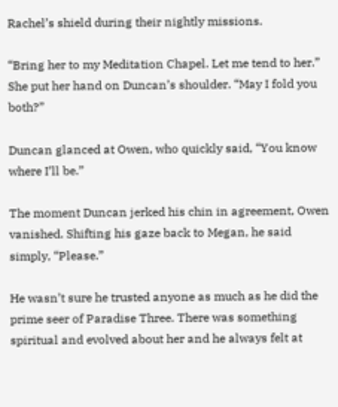Rachel’s shield during their nightly missions.

“Bring her to my Meditation Chapel. Let me tend to her.” She put her hand on Duncan’s shoulder. “May I fold you both?”

Duncan glanced at Owen, who quickly said, “You know where I’ll be.”

The moment Duncan jerked his chin in agreement, Owen vanished. Shifting his gaze back to Megan, he said simply, “Please.”

He wasn’t sure he trusted anyone as much as he did the prime seer of Paradise Three. There was something spiritual and evolved about her and he always felt at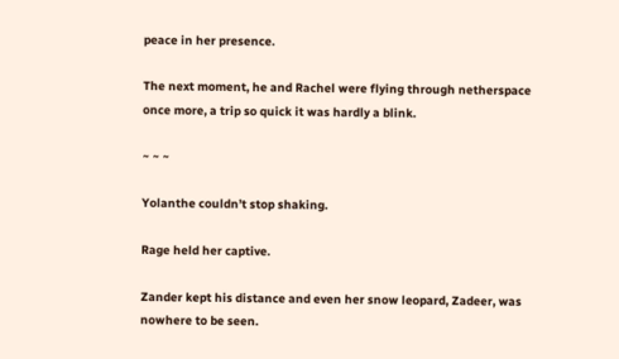peace in her presence.

The next moment, he and Rachel were flying through netherspace once more, a trip so quick it was hardly a blink.

~ ~ ~

Yolanthe couldn’t stop shaking.

Rage held her captive.

Zander kept his distance and even her snow leopard, Zadeer, was nowhere to be seen.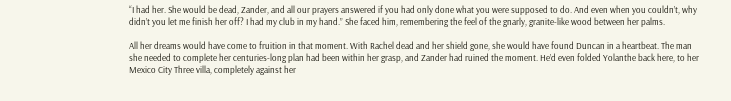“I had her. She would be dead, Zander, and all our prayers answered if you had only done what you were supposed to do. And even when you couldn’t, why didn’t you let me finish her off? I had my club in my hand.” She faced him, remembering the feel of the gnarly, granite-like wood between her palms.

All her dreams would have come to fruition in that moment. With Rachel dead and her shield gone, she would have found Duncan in a heartbeat. The man she needed to complete her centuries-long plan had been within her grasp, and Zander had ruined the moment. He’d even folded Yolanthe back here, to her Mexico City Three villa, completely against her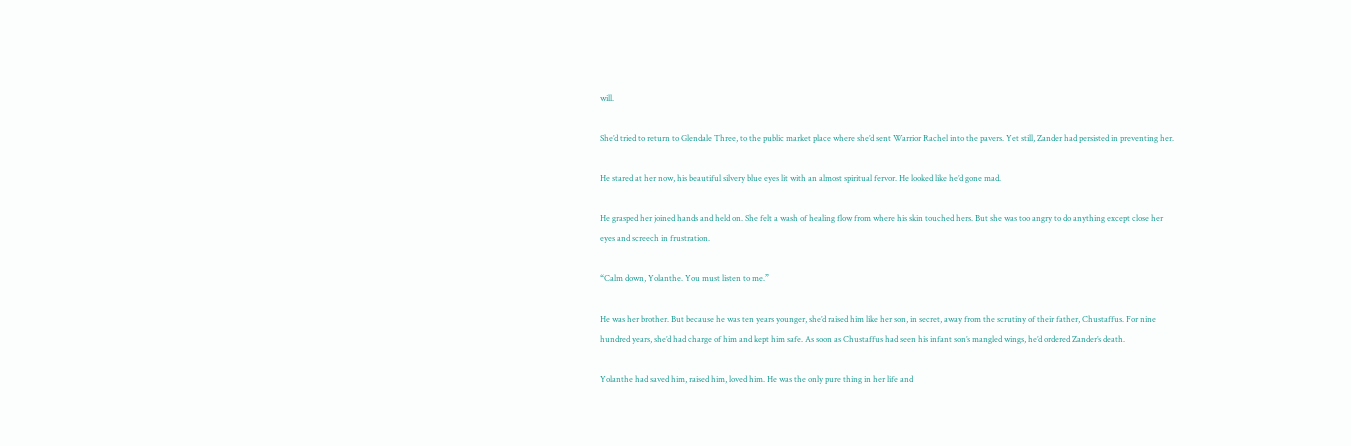will.

She’d tried to return to Glendale Three, to the public market place where she’d sent Warrior Rachel into the pavers. Yet still, Zander had persisted in preventing her.

He stared at her now, his beautiful silvery blue eyes lit with an almost spiritual fervor. He looked like he’d gone mad.

He grasped her joined hands and held on. She felt a wash of healing flow from where his skin touched hers. But she was too angry to do anything except close her eyes and screech in frustration.

“Calm down, Yolanthe. You must listen to me.”

He was her brother. But because he was ten years younger, she’d raised him like her son, in secret, away from the scrutiny of their father, Chustaffus. For nine hundred years, she’d had charge of him and kept him safe. As soon as Chustaffus had seen his infant son’s mangled wings, he’d ordered Zander’s death.

Yolanthe had saved him, raised him, loved him. He was the only pure thing in her life and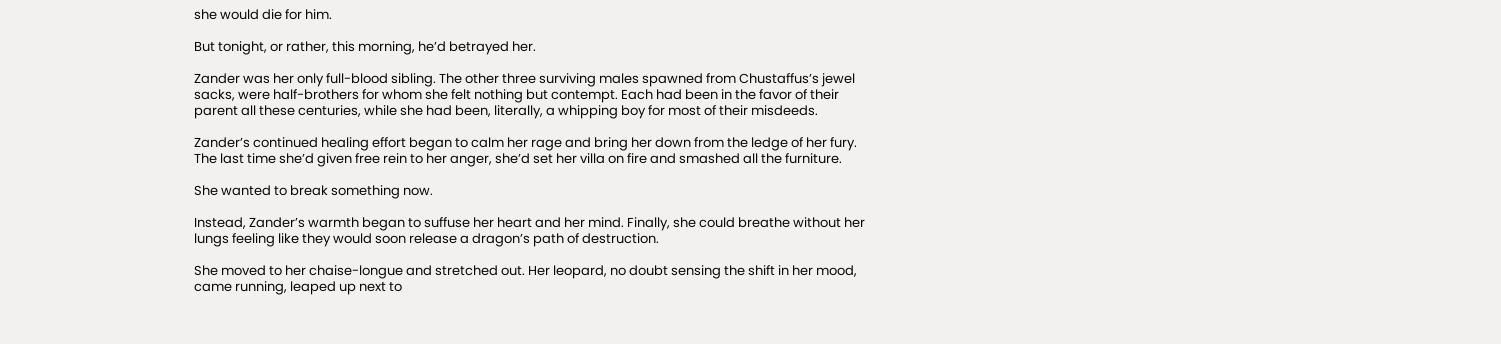she would die for him.

But tonight, or rather, this morning, he’d betrayed her.

Zander was her only full-blood sibling. The other three surviving males spawned from Chustaffus’s jewel sacks, were half-brothers for whom she felt nothing but contempt. Each had been in the favor of their parent all these centuries, while she had been, literally, a whipping boy for most of their misdeeds.

Zander’s continued healing effort began to calm her rage and bring her down from the ledge of her fury. The last time she’d given free rein to her anger, she’d set her villa on fire and smashed all the furniture.

She wanted to break something now.

Instead, Zander’s warmth began to suffuse her heart and her mind. Finally, she could breathe without her lungs feeling like they would soon release a dragon’s path of destruction.

She moved to her chaise-longue and stretched out. Her leopard, no doubt sensing the shift in her mood, came running, leaped up next to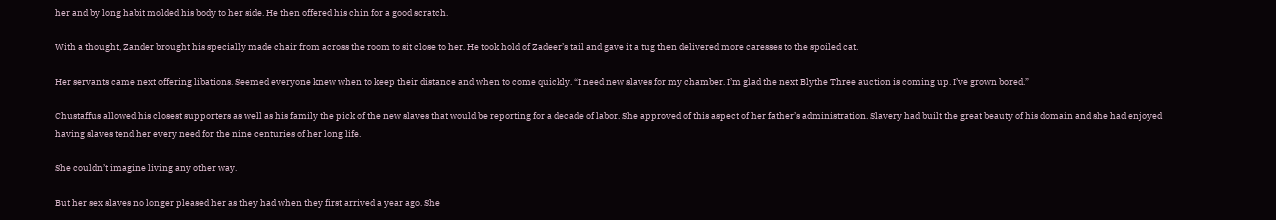her and by long habit molded his body to her side. He then offered his chin for a good scratch.

With a thought, Zander brought his specially made chair from across the room to sit close to her. He took hold of Zadeer’s tail and gave it a tug then delivered more caresses to the spoiled cat.

Her servants came next offering libations. Seemed everyone knew when to keep their distance and when to come quickly. “I need new slaves for my chamber. I’m glad the next Blythe Three auction is coming up. I’ve grown bored.”

Chustaffus allowed his closest supporters as well as his family the pick of the new slaves that would be reporting for a decade of labor. She approved of this aspect of her father’s administration. Slavery had built the great beauty of his domain and she had enjoyed having slaves tend her every need for the nine centuries of her long life.

She couldn’t imagine living any other way.

But her sex slaves no longer pleased her as they had when they first arrived a year ago. She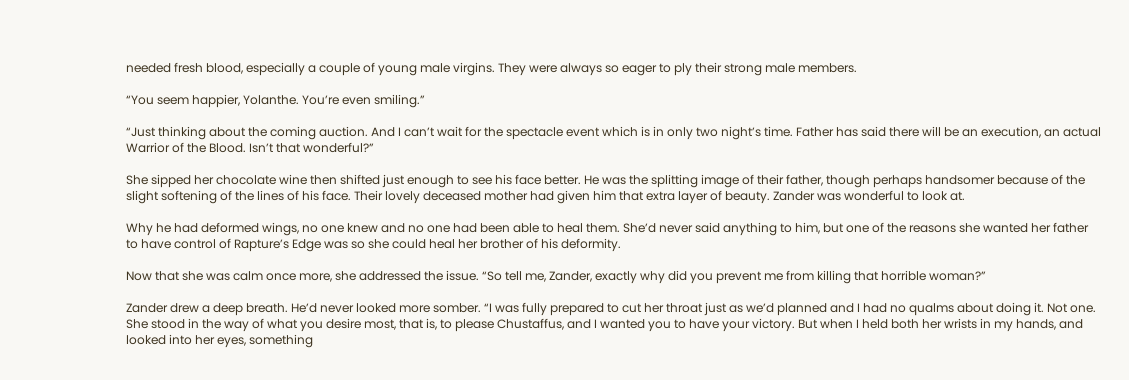needed fresh blood, especially a couple of young male virgins. They were always so eager to ply their strong male members.

“You seem happier, Yolanthe. You’re even smiling.”

“Just thinking about the coming auction. And I can’t wait for the spectacle event which is in only two night’s time. Father has said there will be an execution, an actual Warrior of the Blood. Isn’t that wonderful?”

She sipped her chocolate wine then shifted just enough to see his face better. He was the splitting image of their father, though perhaps handsomer because of the slight softening of the lines of his face. Their lovely deceased mother had given him that extra layer of beauty. Zander was wonderful to look at.

Why he had deformed wings, no one knew and no one had been able to heal them. She’d never said anything to him, but one of the reasons she wanted her father to have control of Rapture’s Edge was so she could heal her brother of his deformity.

Now that she was calm once more, she addressed the issue. “So tell me, Zander, exactly why did you prevent me from killing that horrible woman?”

Zander drew a deep breath. He’d never looked more somber. “I was fully prepared to cut her throat just as we’d planned and I had no qualms about doing it. Not one. She stood in the way of what you desire most, that is, to please Chustaffus, and I wanted you to have your victory. But when I held both her wrists in my hands, and looked into her eyes, something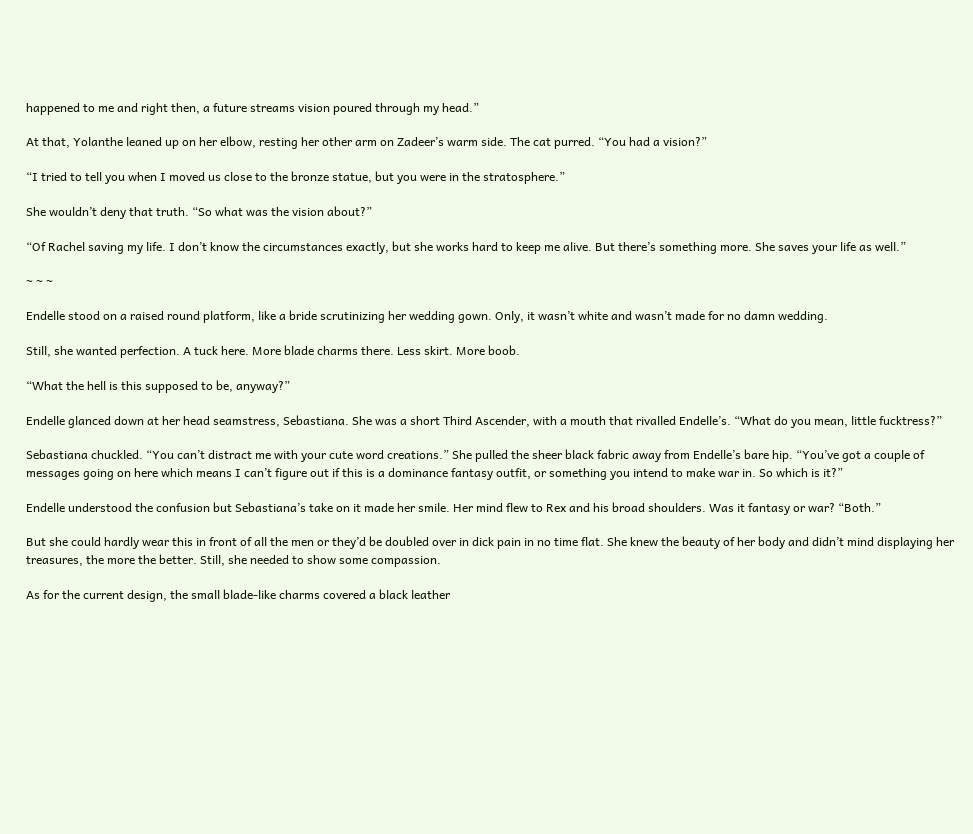happened to me and right then, a future streams vision poured through my head.”

At that, Yolanthe leaned up on her elbow, resting her other arm on Zadeer’s warm side. The cat purred. “You had a vision?”

“I tried to tell you when I moved us close to the bronze statue, but you were in the stratosphere.”

She wouldn’t deny that truth. “So what was the vision about?”

“Of Rachel saving my life. I don’t know the circumstances exactly, but she works hard to keep me alive. But there’s something more. She saves your life as well.”

~ ~ ~

Endelle stood on a raised round platform, like a bride scrutinizing her wedding gown. Only, it wasn’t white and wasn’t made for no damn wedding.

Still, she wanted perfection. A tuck here. More blade charms there. Less skirt. More boob.

“What the hell is this supposed to be, anyway?”

Endelle glanced down at her head seamstress, Sebastiana. She was a short Third Ascender, with a mouth that rivalled Endelle’s. “What do you mean, little fucktress?”

Sebastiana chuckled. “You can’t distract me with your cute word creations.” She pulled the sheer black fabric away from Endelle’s bare hip. “You’ve got a couple of messages going on here which means I can’t figure out if this is a dominance fantasy outfit, or something you intend to make war in. So which is it?”

Endelle understood the confusion but Sebastiana’s take on it made her smile. Her mind flew to Rex and his broad shoulders. Was it fantasy or war? “Both.”

But she could hardly wear this in front of all the men or they’d be doubled over in dick pain in no time flat. She knew the beauty of her body and didn’t mind displaying her treasures, the more the better. Still, she needed to show some compassion.

As for the current design, the small blade-like charms covered a black leather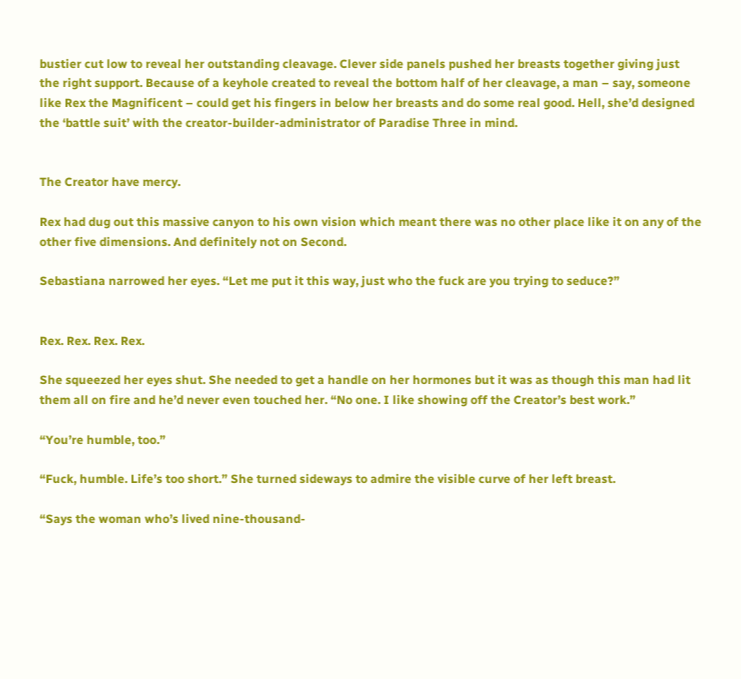bustier cut low to reveal her outstanding cleavage. Clever side panels pushed her breasts together giving just the right support. Because of a keyhole created to reveal the bottom half of her cleavage, a man – say, someone like Rex the Magnificent – could get his fingers in below her breasts and do some real good. Hell, she’d designed the ‘battle suit’ with the creator-builder-administrator of Paradise Three in mind.


The Creator have mercy.

Rex had dug out this massive canyon to his own vision which meant there was no other place like it on any of the other five dimensions. And definitely not on Second.

Sebastiana narrowed her eyes. “Let me put it this way, just who the fuck are you trying to seduce?”


Rex. Rex. Rex. Rex.

She squeezed her eyes shut. She needed to get a handle on her hormones but it was as though this man had lit them all on fire and he’d never even touched her. “No one. I like showing off the Creator’s best work.”

“You’re humble, too.”

“Fuck, humble. Life’s too short.” She turned sideways to admire the visible curve of her left breast.

“Says the woman who’s lived nine-thousand-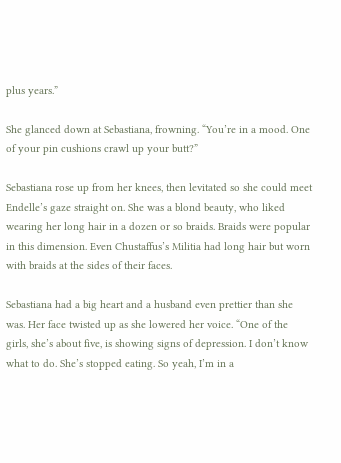plus years.”

She glanced down at Sebastiana, frowning. “You’re in a mood. One of your pin cushions crawl up your butt?”

Sebastiana rose up from her knees, then levitated so she could meet Endelle’s gaze straight on. She was a blond beauty, who liked wearing her long hair in a dozen or so braids. Braids were popular in this dimension. Even Chustaffus’s Militia had long hair but worn with braids at the sides of their faces.

Sebastiana had a big heart and a husband even prettier than she was. Her face twisted up as she lowered her voice. “One of the girls, she’s about five, is showing signs of depression. I don’t know what to do. She’s stopped eating. So yeah, I’m in a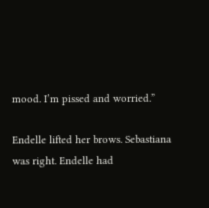mood. I’m pissed and worried.”

Endelle lifted her brows. Sebastiana was right. Endelle had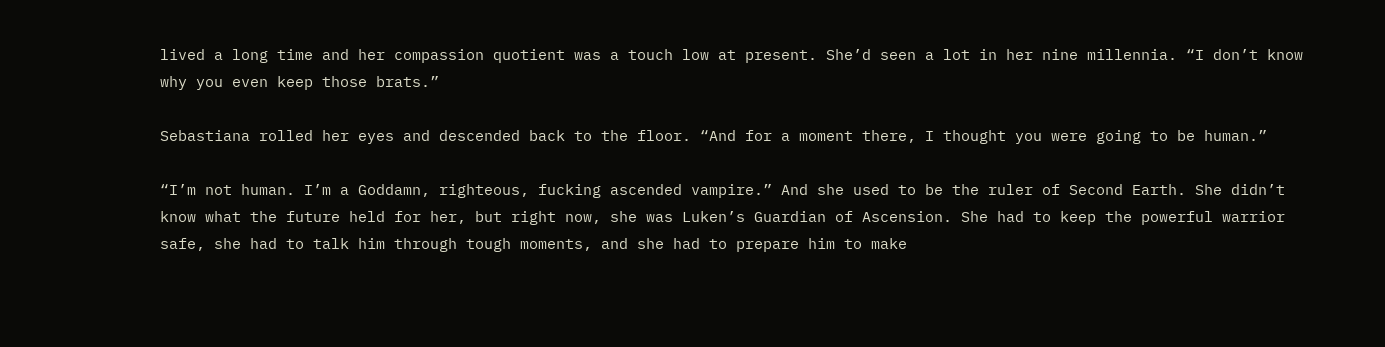lived a long time and her compassion quotient was a touch low at present. She’d seen a lot in her nine millennia. “I don’t know why you even keep those brats.”

Sebastiana rolled her eyes and descended back to the floor. “And for a moment there, I thought you were going to be human.”

“I’m not human. I’m a Goddamn, righteous, fucking ascended vampire.” And she used to be the ruler of Second Earth. She didn’t know what the future held for her, but right now, she was Luken’s Guardian of Ascension. She had to keep the powerful warrior safe, she had to talk him through tough moments, and she had to prepare him to make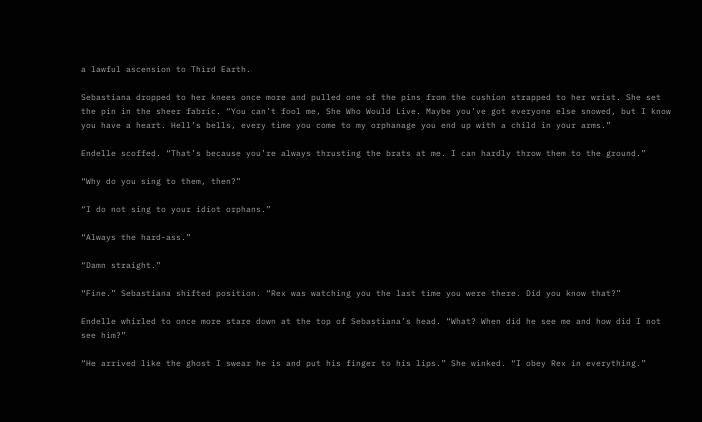a lawful ascension to Third Earth.

Sebastiana dropped to her knees once more and pulled one of the pins from the cushion strapped to her wrist. She set the pin in the sheer fabric. “You can’t fool me, She Who Would Live. Maybe you’ve got everyone else snowed, but I know you have a heart. Hell’s bells, every time you come to my orphanage you end up with a child in your arms.”

Endelle scoffed. “That’s because you’re always thrusting the brats at me. I can hardly throw them to the ground.”

“Why do you sing to them, then?”

“I do not sing to your idiot orphans.”

“Always the hard-ass.”

“Damn straight.”

“Fine.” Sebastiana shifted position. “Rex was watching you the last time you were there. Did you know that?”

Endelle whirled to once more stare down at the top of Sebastiana’s head. “What? When did he see me and how did I not see him?”

“He arrived like the ghost I swear he is and put his finger to his lips.” She winked. “I obey Rex in everything.”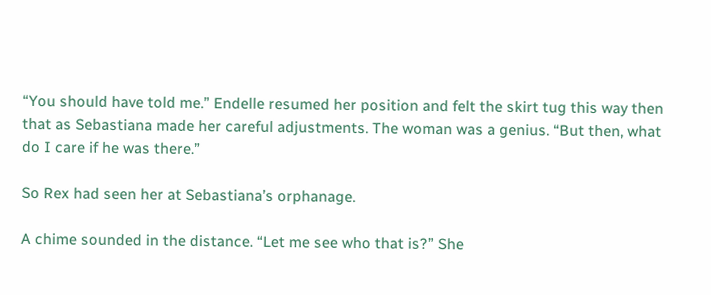“You should have told me.” Endelle resumed her position and felt the skirt tug this way then that as Sebastiana made her careful adjustments. The woman was a genius. “But then, what do I care if he was there.”

So Rex had seen her at Sebastiana’s orphanage.

A chime sounded in the distance. “Let me see who that is?” She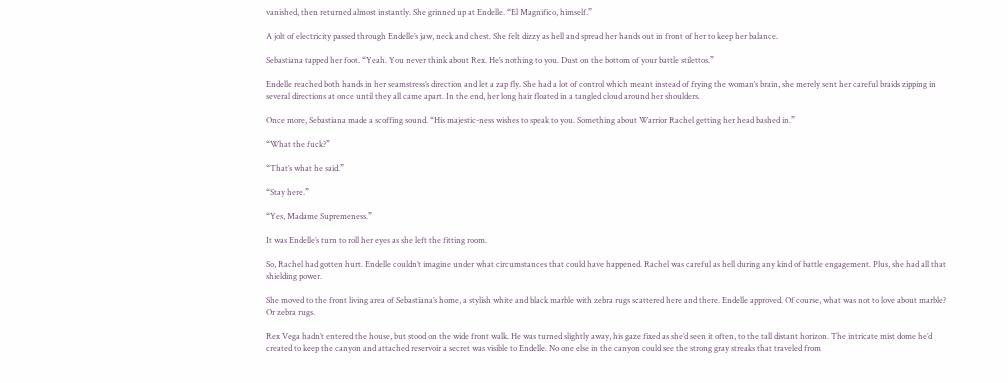vanished, then returned almost instantly. She grinned up at Endelle. “El Magnifico, himself.”

A jolt of electricity passed through Endelle’s jaw, neck and chest. She felt dizzy as hell and spread her hands out in front of her to keep her balance.

Sebastiana tapped her foot. “Yeah. You never think about Rex. He’s nothing to you. Dust on the bottom of your battle stilettos.”

Endelle reached both hands in her seamstress’s direction and let a zap fly. She had a lot of control which meant instead of frying the woman’s brain, she merely sent her careful braids zipping in several directions at once until they all came apart. In the end, her long hair floated in a tangled cloud around her shoulders.

Once more, Sebastiana made a scoffing sound. “His majestic-ness wishes to speak to you. Something about Warrior Rachel getting her head bashed in.”

“What the fuck?”

“That’s what he said.”

“Stay here.”

“Yes, Madame Supremeness.”

It was Endelle’s turn to roll her eyes as she left the fitting room.

So, Rachel had gotten hurt. Endelle couldn’t imagine under what circumstances that could have happened. Rachel was careful as hell during any kind of battle engagement. Plus, she had all that shielding power.

She moved to the front living area of Sebastiana’s home, a stylish white and black marble with zebra rugs scattered here and there. Endelle approved. Of course, what was not to love about marble? Or zebra rugs.

Rex Vega hadn’t entered the house, but stood on the wide front walk. He was turned slightly away, his gaze fixed as she’d seen it often, to the tall distant horizon. The intricate mist dome he’d created to keep the canyon and attached reservoir a secret was visible to Endelle. No one else in the canyon could see the strong gray streaks that traveled from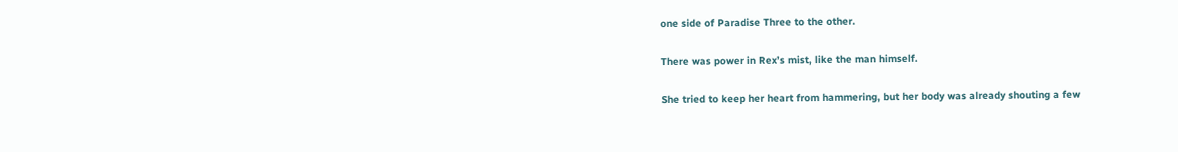one side of Paradise Three to the other.

There was power in Rex’s mist, like the man himself.

She tried to keep her heart from hammering, but her body was already shouting a few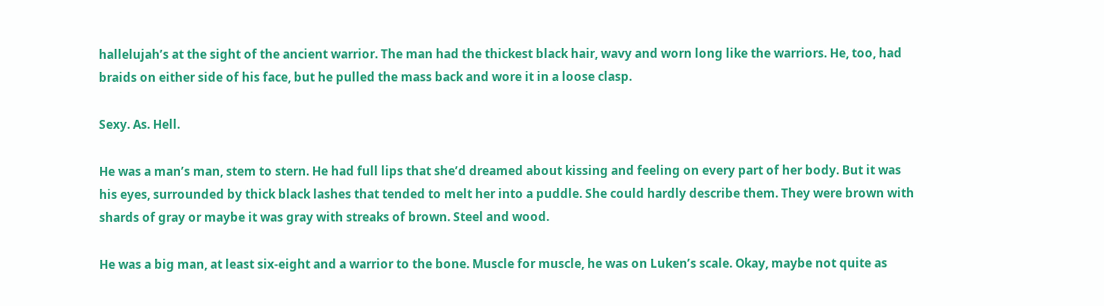hallelujah’s at the sight of the ancient warrior. The man had the thickest black hair, wavy and worn long like the warriors. He, too, had braids on either side of his face, but he pulled the mass back and wore it in a loose clasp.

Sexy. As. Hell.

He was a man’s man, stem to stern. He had full lips that she’d dreamed about kissing and feeling on every part of her body. But it was his eyes, surrounded by thick black lashes that tended to melt her into a puddle. She could hardly describe them. They were brown with shards of gray or maybe it was gray with streaks of brown. Steel and wood.

He was a big man, at least six-eight and a warrior to the bone. Muscle for muscle, he was on Luken’s scale. Okay, maybe not quite as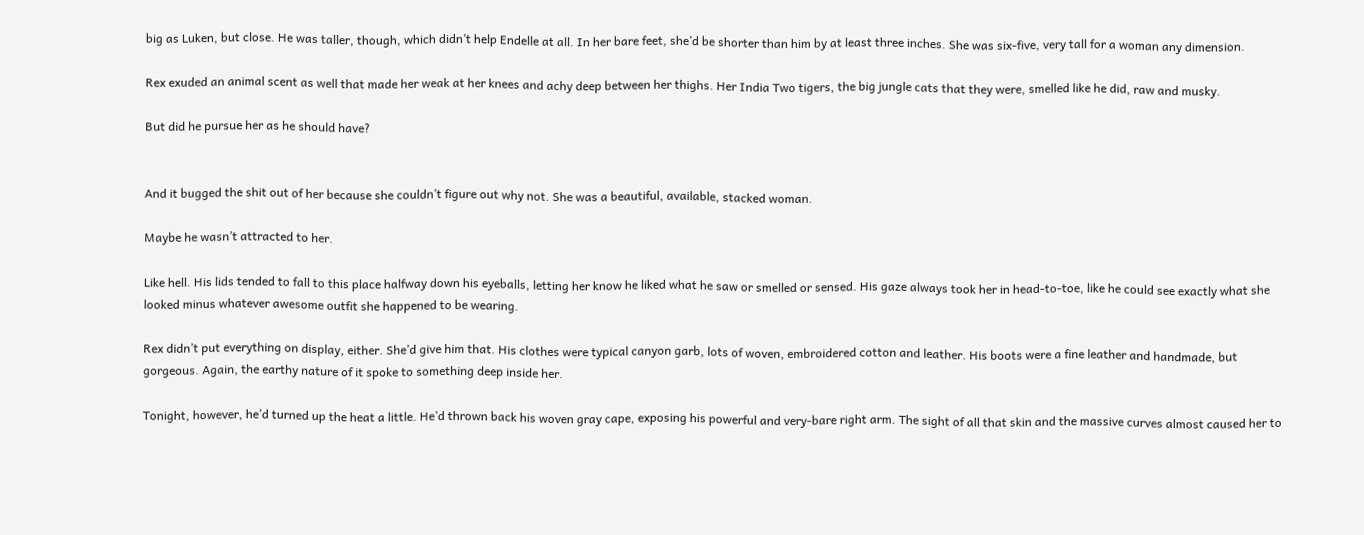big as Luken, but close. He was taller, though, which didn’t help Endelle at all. In her bare feet, she’d be shorter than him by at least three inches. She was six-five, very tall for a woman any dimension.

Rex exuded an animal scent as well that made her weak at her knees and achy deep between her thighs. Her India Two tigers, the big jungle cats that they were, smelled like he did, raw and musky.

But did he pursue her as he should have?


And it bugged the shit out of her because she couldn’t figure out why not. She was a beautiful, available, stacked woman.

Maybe he wasn’t attracted to her.

Like hell. His lids tended to fall to this place halfway down his eyeballs, letting her know he liked what he saw or smelled or sensed. His gaze always took her in head-to-toe, like he could see exactly what she looked minus whatever awesome outfit she happened to be wearing.

Rex didn’t put everything on display, either. She’d give him that. His clothes were typical canyon garb, lots of woven, embroidered cotton and leather. His boots were a fine leather and handmade, but gorgeous. Again, the earthy nature of it spoke to something deep inside her.

Tonight, however, he’d turned up the heat a little. He’d thrown back his woven gray cape, exposing his powerful and very-bare right arm. The sight of all that skin and the massive curves almost caused her to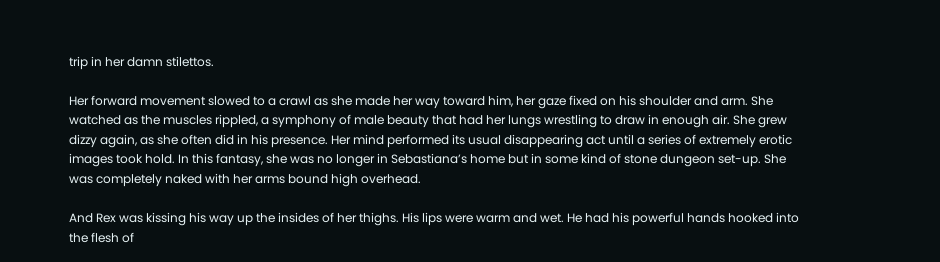trip in her damn stilettos.

Her forward movement slowed to a crawl as she made her way toward him, her gaze fixed on his shoulder and arm. She watched as the muscles rippled, a symphony of male beauty that had her lungs wrestling to draw in enough air. She grew dizzy again, as she often did in his presence. Her mind performed its usual disappearing act until a series of extremely erotic images took hold. In this fantasy, she was no longer in Sebastiana’s home but in some kind of stone dungeon set-up. She was completely naked with her arms bound high overhead.

And Rex was kissing his way up the insides of her thighs. His lips were warm and wet. He had his powerful hands hooked into the flesh of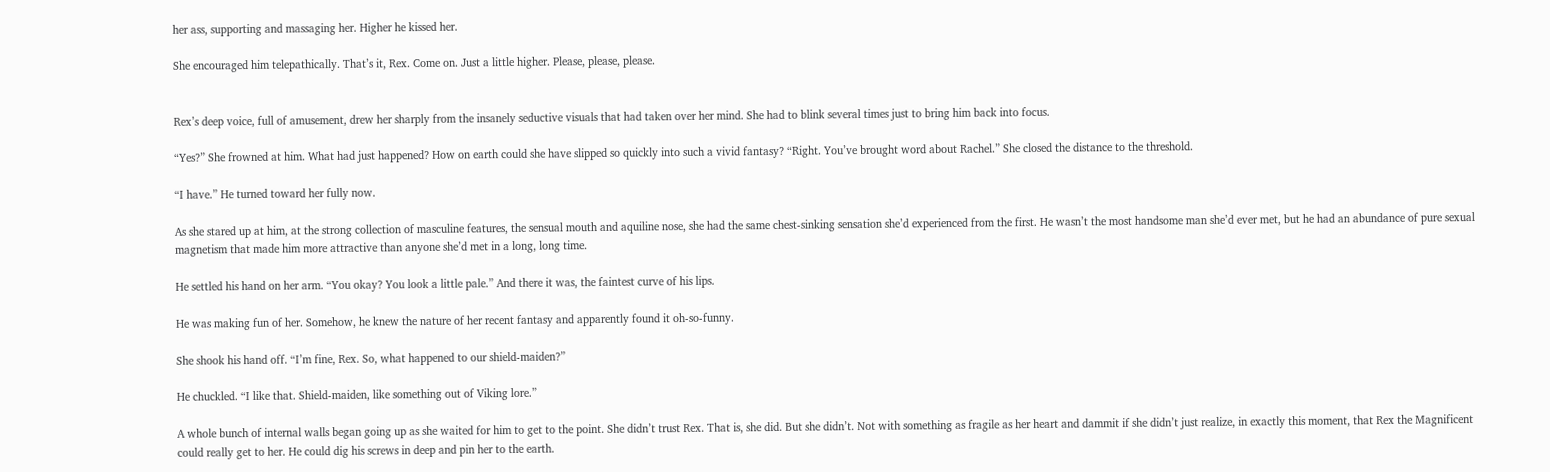her ass, supporting and massaging her. Higher he kissed her.

She encouraged him telepathically. That’s it, Rex. Come on. Just a little higher. Please, please, please.


Rex’s deep voice, full of amusement, drew her sharply from the insanely seductive visuals that had taken over her mind. She had to blink several times just to bring him back into focus.

“Yes?” She frowned at him. What had just happened? How on earth could she have slipped so quickly into such a vivid fantasy? “Right. You’ve brought word about Rachel.” She closed the distance to the threshold.

“I have.” He turned toward her fully now.

As she stared up at him, at the strong collection of masculine features, the sensual mouth and aquiline nose, she had the same chest-sinking sensation she’d experienced from the first. He wasn’t the most handsome man she’d ever met, but he had an abundance of pure sexual magnetism that made him more attractive than anyone she’d met in a long, long time.

He settled his hand on her arm. “You okay? You look a little pale.” And there it was, the faintest curve of his lips.

He was making fun of her. Somehow, he knew the nature of her recent fantasy and apparently found it oh-so-funny.

She shook his hand off. “I’m fine, Rex. So, what happened to our shield-maiden?”

He chuckled. “I like that. Shield-maiden, like something out of Viking lore.”

A whole bunch of internal walls began going up as she waited for him to get to the point. She didn’t trust Rex. That is, she did. But she didn’t. Not with something as fragile as her heart and dammit if she didn’t just realize, in exactly this moment, that Rex the Magnificent could really get to her. He could dig his screws in deep and pin her to the earth.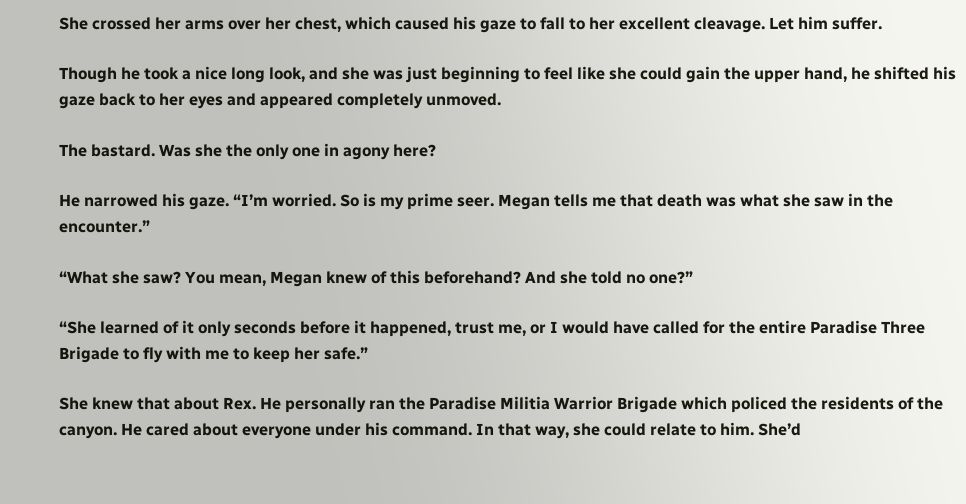She crossed her arms over her chest, which caused his gaze to fall to her excellent cleavage. Let him suffer.

Though he took a nice long look, and she was just beginning to feel like she could gain the upper hand, he shifted his gaze back to her eyes and appeared completely unmoved.

The bastard. Was she the only one in agony here?

He narrowed his gaze. “I’m worried. So is my prime seer. Megan tells me that death was what she saw in the encounter.”

“What she saw? You mean, Megan knew of this beforehand? And she told no one?”

“She learned of it only seconds before it happened, trust me, or I would have called for the entire Paradise Three Brigade to fly with me to keep her safe.”

She knew that about Rex. He personally ran the Paradise Militia Warrior Brigade which policed the residents of the canyon. He cared about everyone under his command. In that way, she could relate to him. She’d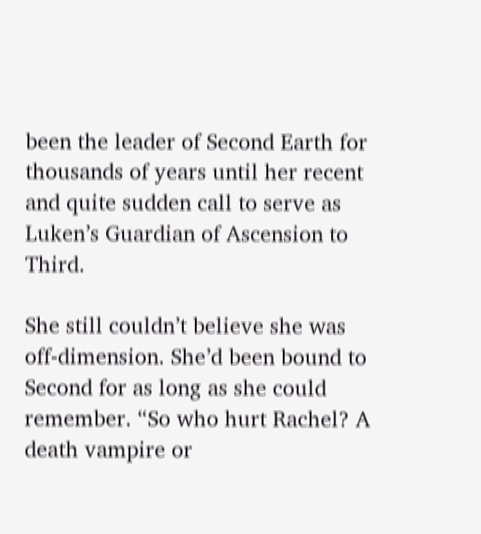been the leader of Second Earth for thousands of years until her recent and quite sudden call to serve as Luken’s Guardian of Ascension to Third.

She still couldn’t believe she was off-dimension. She’d been bound to Second for as long as she could remember. “So who hurt Rachel? A death vampire or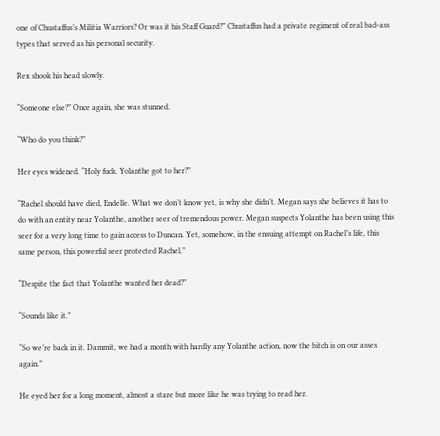one of Chustaffus’s Militia Warriors? Or was it his Staff Guard?” Chustaffus had a private regiment of real bad-ass types that served as his personal security.

Rex shook his head slowly.

“Someone else?” Once again, she was stunned.

“Who do you think?”

Her eyes widened. “Holy fuck. Yolanthe got to her?”

“Rachel should have died, Endelle. What we don’t know yet, is why she didn’t. Megan says she believes it has to do with an entity near Yolanthe, another seer of tremendous power. Megan suspects Yolanthe has been using this seer for a very long time to gain access to Duncan. Yet, somehow, in the ensuing attempt on Rachel’s life, this same person, this powerful seer protected Rachel.”

“Despite the fact that Yolanthe wanted her dead?”

“Sounds like it.”

“So we’re back in it. Dammit, we had a month with hardly any Yolanthe action, now the bitch is on our asses again.”

He eyed her for a long moment, almost a stare but more like he was trying to read her.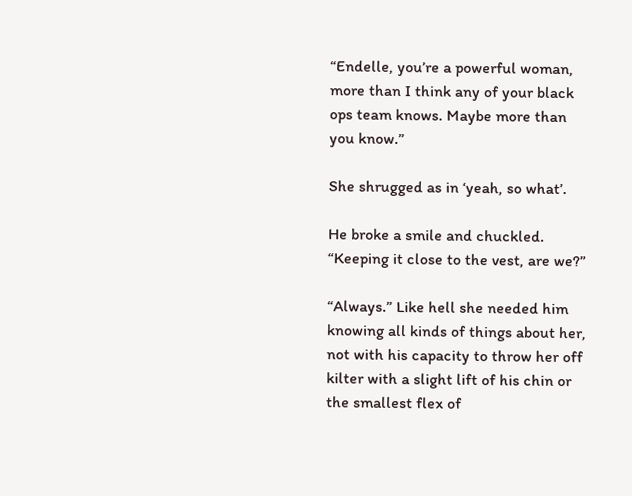“Endelle, you’re a powerful woman, more than I think any of your black ops team knows. Maybe more than you know.”

She shrugged as in ‘yeah, so what’.

He broke a smile and chuckled. “Keeping it close to the vest, are we?”

“Always.” Like hell she needed him knowing all kinds of things about her, not with his capacity to throw her off kilter with a slight lift of his chin or the smallest flex of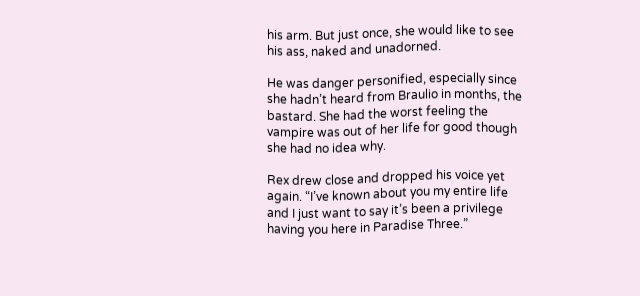his arm. But just once, she would like to see his ass, naked and unadorned.

He was danger personified, especially since she hadn’t heard from Braulio in months, the bastard. She had the worst feeling the vampire was out of her life for good though she had no idea why.

Rex drew close and dropped his voice yet again. “I’ve known about you my entire life and I just want to say it’s been a privilege having you here in Paradise Three.”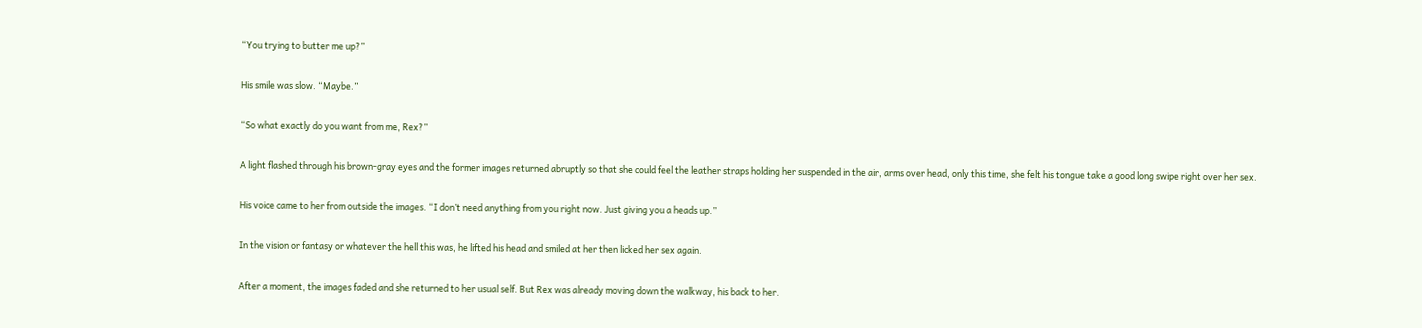“You trying to butter me up?”

His smile was slow. “Maybe.”

“So what exactly do you want from me, Rex?”

A light flashed through his brown-gray eyes and the former images returned abruptly so that she could feel the leather straps holding her suspended in the air, arms over head, only this time, she felt his tongue take a good long swipe right over her sex.

His voice came to her from outside the images. “I don’t need anything from you right now. Just giving you a heads up.”

In the vision or fantasy or whatever the hell this was, he lifted his head and smiled at her then licked her sex again.

After a moment, the images faded and she returned to her usual self. But Rex was already moving down the walkway, his back to her.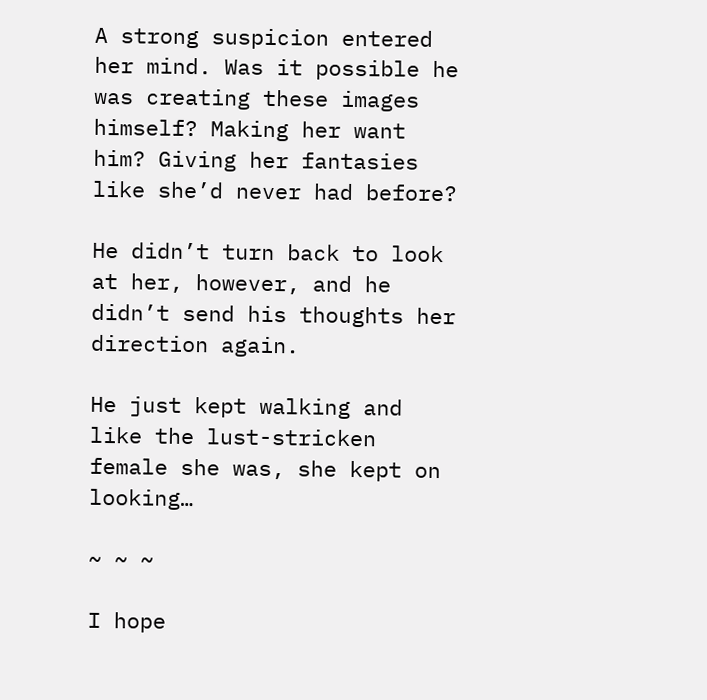A strong suspicion entered her mind. Was it possible he was creating these images himself? Making her want him? Giving her fantasies like she’d never had before?

He didn’t turn back to look at her, however, and he didn’t send his thoughts her direction again.

He just kept walking and like the lust-stricken female she was, she kept on looking…

~ ~ ~

I hope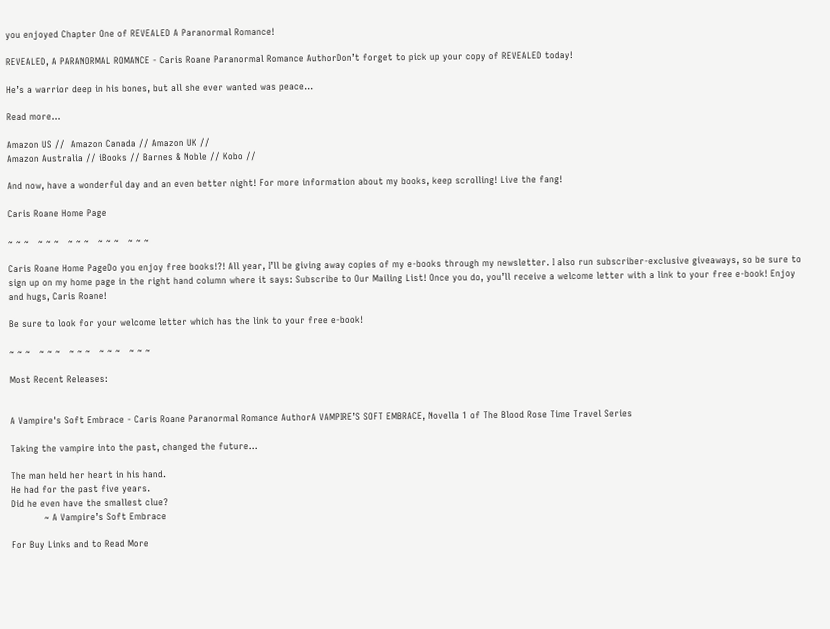you enjoyed Chapter One of REVEALED A Paranormal Romance!

REVEALED, A PARANORMAL ROMANCE - Caris Roane Paranormal Romance AuthorDon’t forget to pick up your copy of REVEALED today!

He’s a warrior deep in his bones, but all she ever wanted was peace…

Read more…

Amazon US //  Amazon Canada // Amazon UK //
Amazon Australia // iBooks // Barnes & Noble // Kobo //

And now, have a wonderful day and an even better night! For more information about my books, keep scrolling! Live the fang!

Caris Roane Home Page

~ ~ ~   ~ ~ ~   ~ ~ ~   ~ ~ ~   ~ ~ ~

Caris Roane Home PageDo you enjoy free books!?! All year, I’ll be giving away copies of my e-books through my newsletter. I also run subscriber-exclusive giveaways, so be sure to sign up on my home page in the right hand column where it says: Subscribe to Our Mailing List! Once you do, you’ll receive a welcome letter with a link to your free e-book! Enjoy and hugs, Caris Roane!

Be sure to look for your welcome letter which has the link to your free e-book!

~ ~ ~   ~ ~ ~   ~ ~ ~   ~ ~ ~   ~ ~ ~

Most Recent Releases:


A Vampire's Soft Embrace - Caris Roane Paranormal Romance AuthorA VAMPIRE’S SOFT EMBRACE, Novella 1 of The Blood Rose Time Travel Series

Taking the vampire into the past, changed the future…

The man held her heart in his hand.
He had for the past five years.
Did he even have the smallest clue?
           ~ A Vampire’s Soft Embrace

For Buy Links and to Read More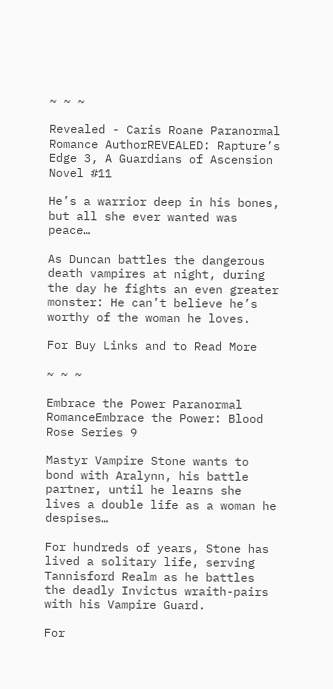~ ~ ~

Revealed - Caris Roane Paranormal Romance AuthorREVEALED: Rapture’s Edge 3, A Guardians of Ascension Novel #11

He’s a warrior deep in his bones, but all she ever wanted was peace…

As Duncan battles the dangerous death vampires at night, during the day he fights an even greater monster: He can’t believe he’s worthy of the woman he loves.

For Buy Links and to Read More

~ ~ ~

Embrace the Power Paranormal RomanceEmbrace the Power: Blood Rose Series 9

Mastyr Vampire Stone wants to bond with Aralynn, his battle partner, until he learns she lives a double life as a woman he despises…

For hundreds of years, Stone has lived a solitary life, serving Tannisford Realm as he battles the deadly Invictus wraith-pairs with his Vampire Guard.

For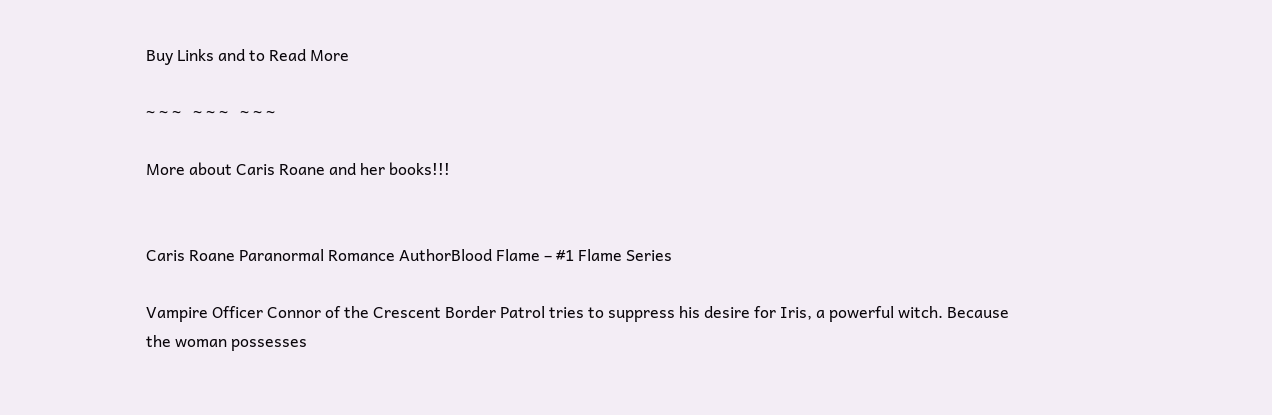Buy Links and to Read More

~ ~ ~   ~ ~ ~   ~ ~ ~

More about Caris Roane and her books!!!


Caris Roane Paranormal Romance AuthorBlood Flame – #1 Flame Series

Vampire Officer Connor of the Crescent Border Patrol tries to suppress his desire for Iris, a powerful witch. Because the woman possesses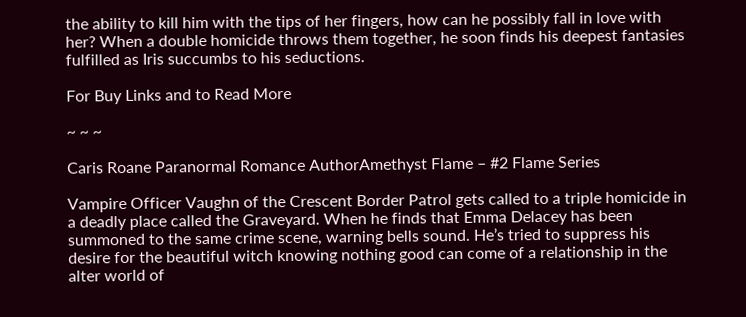the ability to kill him with the tips of her fingers, how can he possibly fall in love with her? When a double homicide throws them together, he soon finds his deepest fantasies fulfilled as Iris succumbs to his seductions.

For Buy Links and to Read More

~ ~ ~

Caris Roane Paranormal Romance AuthorAmethyst Flame – #2 Flame Series

Vampire Officer Vaughn of the Crescent Border Patrol gets called to a triple homicide in a deadly place called the Graveyard. When he finds that Emma Delacey has been summoned to the same crime scene, warning bells sound. He’s tried to suppress his desire for the beautiful witch knowing nothing good can come of a relationship in the alter world of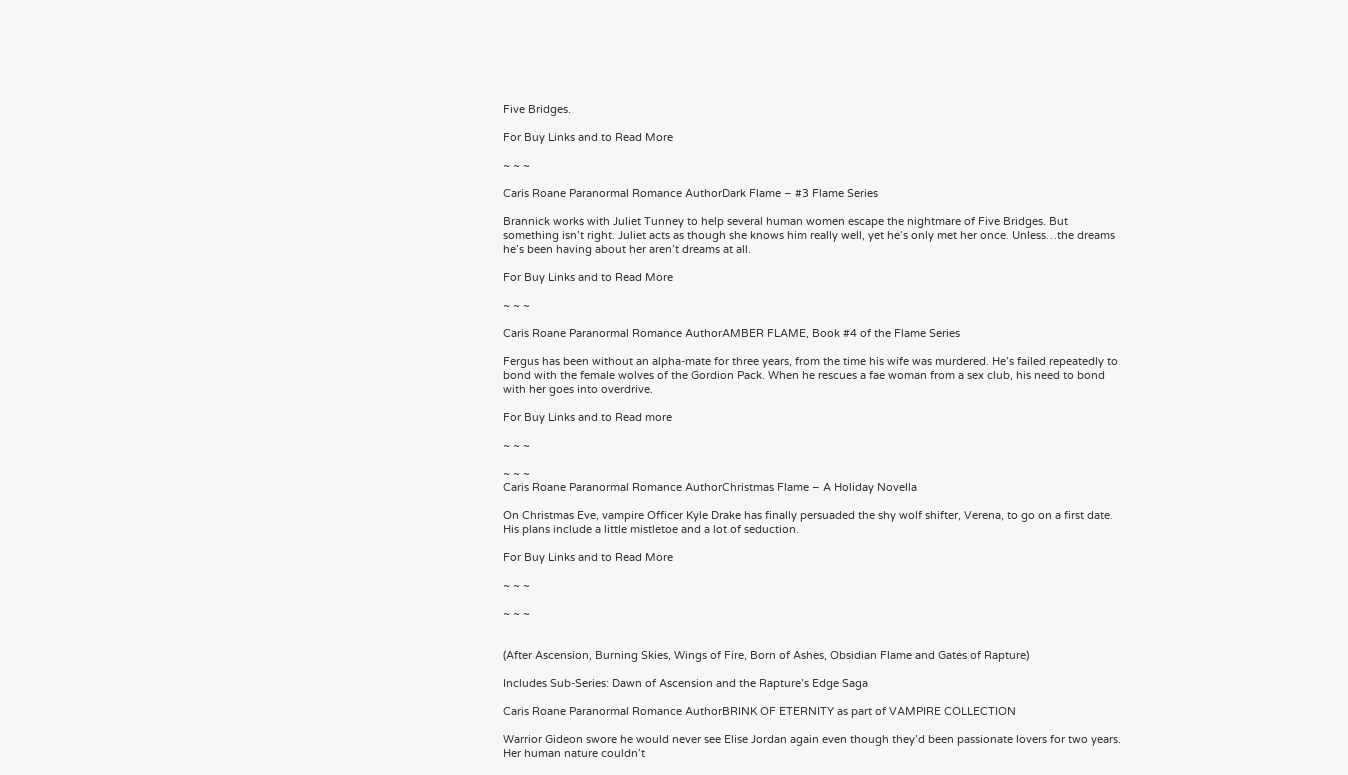Five Bridges.

For Buy Links and to Read More

~ ~ ~

Caris Roane Paranormal Romance AuthorDark Flame – #3 Flame Series

Brannick works with Juliet Tunney to help several human women escape the nightmare of Five Bridges. But something isn’t right. Juliet acts as though she knows him really well, yet he’s only met her once. Unless…the dreams he’s been having about her aren’t dreams at all.

For Buy Links and to Read More

~ ~ ~

Caris Roane Paranormal Romance AuthorAMBER FLAME, Book #4 of the Flame Series

Fergus has been without an alpha-mate for three years, from the time his wife was murdered. He’s failed repeatedly to bond with the female wolves of the Gordion Pack. When he rescues a fae woman from a sex club, his need to bond with her goes into overdrive.

For Buy Links and to Read more

~ ~ ~

~ ~ ~
Caris Roane Paranormal Romance AuthorChristmas Flame – A Holiday Novella

On Christmas Eve, vampire Officer Kyle Drake has finally persuaded the shy wolf shifter, Verena, to go on a first date. His plans include a little mistletoe and a lot of seduction.

For Buy Links and to Read More

~ ~ ~

~ ~ ~


(After Ascension, Burning Skies, Wings of Fire, Born of Ashes, Obsidian Flame and Gates of Rapture)

Includes Sub-Series: Dawn of Ascension and the Rapture’s Edge Saga

Caris Roane Paranormal Romance AuthorBRINK OF ETERNITY as part of VAMPIRE COLLECTION

Warrior Gideon swore he would never see Elise Jordan again even though they’d been passionate lovers for two years.  Her human nature couldn’t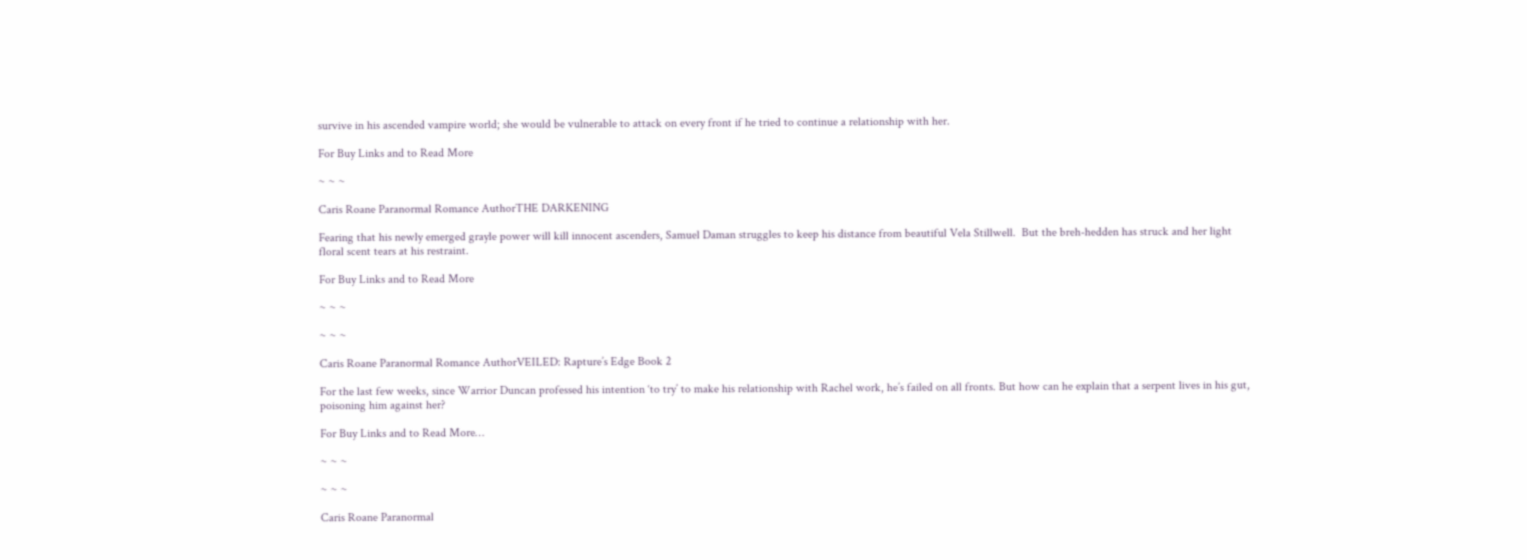survive in his ascended vampire world; she would be vulnerable to attack on every front if he tried to continue a relationship with her.

For Buy Links and to Read More

~ ~ ~

Caris Roane Paranormal Romance AuthorTHE DARKENING

Fearing that his newly emerged grayle power will kill innocent ascenders, Samuel Daman struggles to keep his distance from beautiful Vela Stillwell.  But the breh-hedden has struck and her light floral scent tears at his restraint.

For Buy Links and to Read More

~ ~ ~

~ ~ ~

Caris Roane Paranormal Romance AuthorVEILED: Rapture’s Edge Book 2

For the last few weeks, since Warrior Duncan professed his intention ‘to try’ to make his relationship with Rachel work, he’s failed on all fronts. But how can he explain that a serpent lives in his gut, poisoning him against her?

For Buy Links and to Read More…

~ ~ ~

~ ~ ~

Caris Roane Paranormal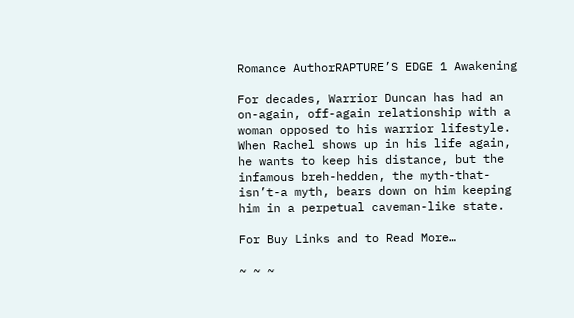Romance AuthorRAPTURE’S EDGE 1 Awakening

For decades, Warrior Duncan has had an on-again, off-again relationship with a woman opposed to his warrior lifestyle. When Rachel shows up in his life again, he wants to keep his distance, but the infamous breh-hedden, the myth-that-isn’t-a myth, bears down on him keeping him in a perpetual caveman-like state.

For Buy Links and to Read More…

~ ~ ~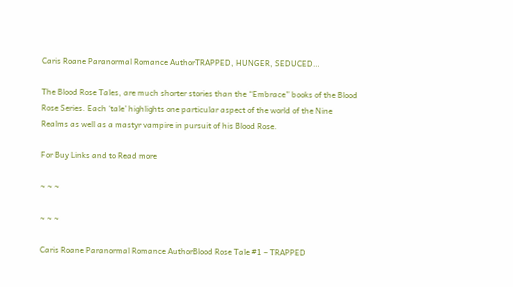Caris Roane Paranormal Romance AuthorTRAPPED, HUNGER, SEDUCED…

The Blood Rose Tales, are much shorter stories than the “Embrace” books of the Blood Rose Series. Each ‘tale’ highlights one particular aspect of the world of the Nine Realms as well as a mastyr vampire in pursuit of his Blood Rose.

For Buy Links and to Read more

~ ~ ~

~ ~ ~

Caris Roane Paranormal Romance AuthorBlood Rose Tale #1 – TRAPPED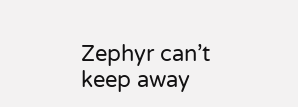Zephyr can’t keep away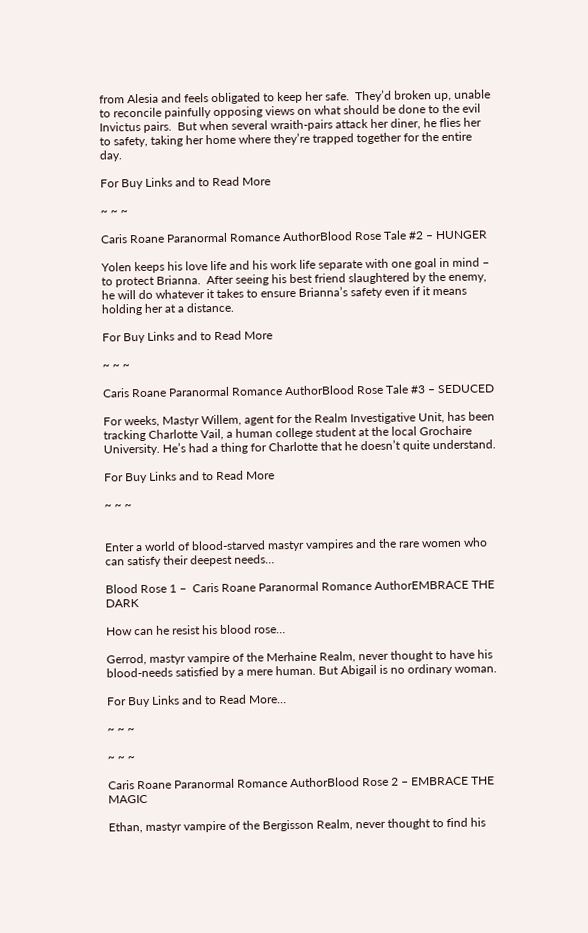from Alesia and feels obligated to keep her safe.  They’d broken up, unable to reconcile painfully opposing views on what should be done to the evil Invictus pairs.  But when several wraith-pairs attack her diner, he flies her to safety, taking her home where they’re trapped together for the entire day.

For Buy Links and to Read More

~ ~ ~

Caris Roane Paranormal Romance AuthorBlood Rose Tale #2 – HUNGER

Yolen keeps his love life and his work life separate with one goal in mind – to protect Brianna.  After seeing his best friend slaughtered by the enemy, he will do whatever it takes to ensure Brianna’s safety even if it means holding her at a distance.

For Buy Links and to Read More

~ ~ ~

Caris Roane Paranormal Romance AuthorBlood Rose Tale #3 – SEDUCED

For weeks, Mastyr Willem, agent for the Realm Investigative Unit, has been tracking Charlotte Vail, a human college student at the local Grochaire University. He’s had a thing for Charlotte that he doesn’t quite understand.

For Buy Links and to Read More

~ ~ ~


Enter a world of blood-starved mastyr vampires and the rare women who can satisfy their deepest needs…

Blood Rose 1 –  Caris Roane Paranormal Romance AuthorEMBRACE THE DARK

How can he resist his blood rose…

Gerrod, mastyr vampire of the Merhaine Realm, never thought to have his blood-needs satisfied by a mere human. But Abigail is no ordinary woman.

For Buy Links and to Read More…

~ ~ ~

~ ~ ~

Caris Roane Paranormal Romance AuthorBlood Rose 2 – EMBRACE THE MAGIC

Ethan, mastyr vampire of the Bergisson Realm, never thought to find his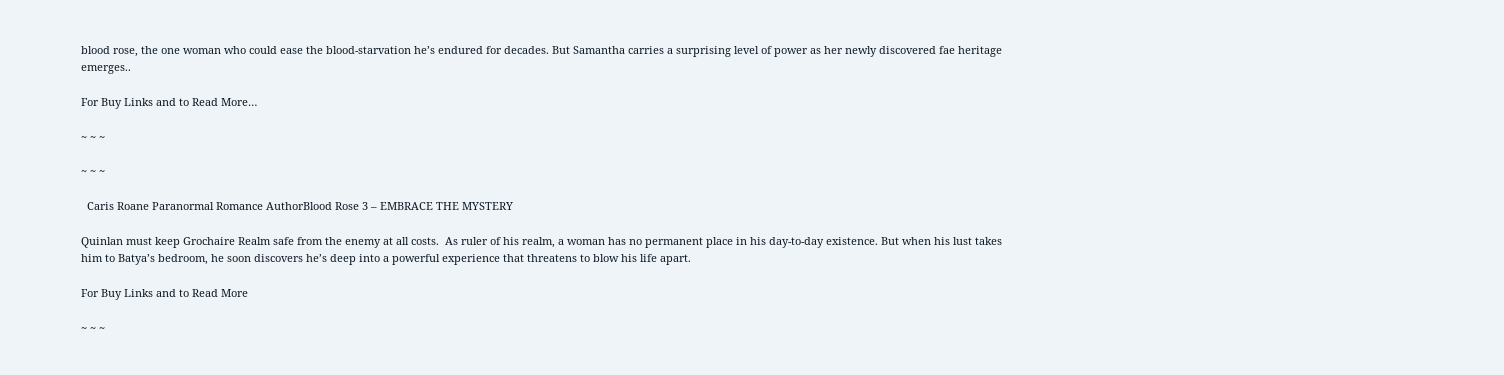blood rose, the one woman who could ease the blood-starvation he’s endured for decades. But Samantha carries a surprising level of power as her newly discovered fae heritage emerges..

For Buy Links and to Read More…

~ ~ ~

~ ~ ~

  Caris Roane Paranormal Romance AuthorBlood Rose 3 – EMBRACE THE MYSTERY

Quinlan must keep Grochaire Realm safe from the enemy at all costs.  As ruler of his realm, a woman has no permanent place in his day-to-day existence. But when his lust takes him to Batya’s bedroom, he soon discovers he’s deep into a powerful experience that threatens to blow his life apart.

For Buy Links and to Read More

~ ~ ~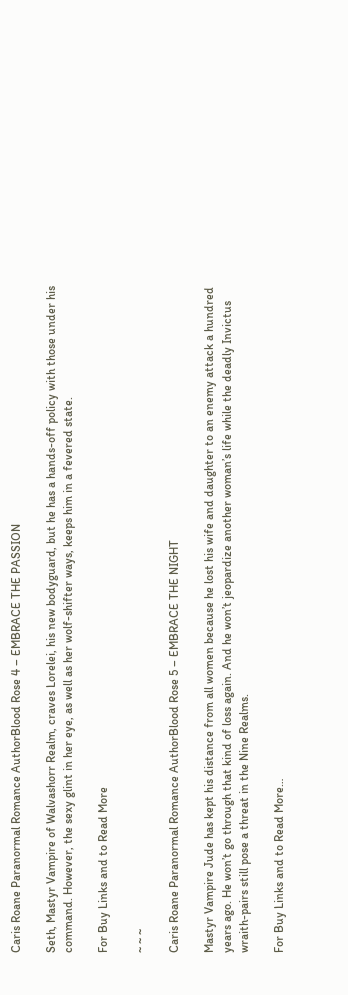Caris Roane Paranormal Romance AuthorBlood Rose 4 – EMBRACE THE PASSION

Seth, Mastyr Vampire of Walvashorr Realm, craves Lorelei, his new bodyguard, but he has a hands-off policy with those under his command. However, the sexy glint in her eye, as well as her wolf-shifter ways, keeps him in a fevered state.

For Buy Links and to Read More

~ ~ ~

Caris Roane Paranormal Romance AuthorBlood Rose 5 – EMBRACE THE NIGHT

Mastyr Vampire Jude has kept his distance from all women because he lost his wife and daughter to an enemy attack a hundred years ago. He won’t go through that kind of loss again. And he won’t jeopardize another woman’s life while the deadly Invictus wraith-pairs still pose a threat in the Nine Realms.

For Buy Links and to Read More…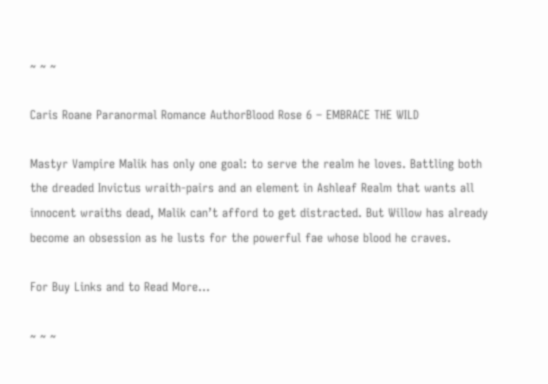~ ~ ~

Caris Roane Paranormal Romance AuthorBlood Rose 6 – EMBRACE THE WILD

Mastyr Vampire Malik has only one goal: to serve the realm he loves. Battling both the dreaded Invictus wraith-pairs and an element in Ashleaf Realm that wants all innocent wraiths dead, Malik can’t afford to get distracted. But Willow has already become an obsession as he lusts for the powerful fae whose blood he craves.

For Buy Links and to Read More…

~ ~ ~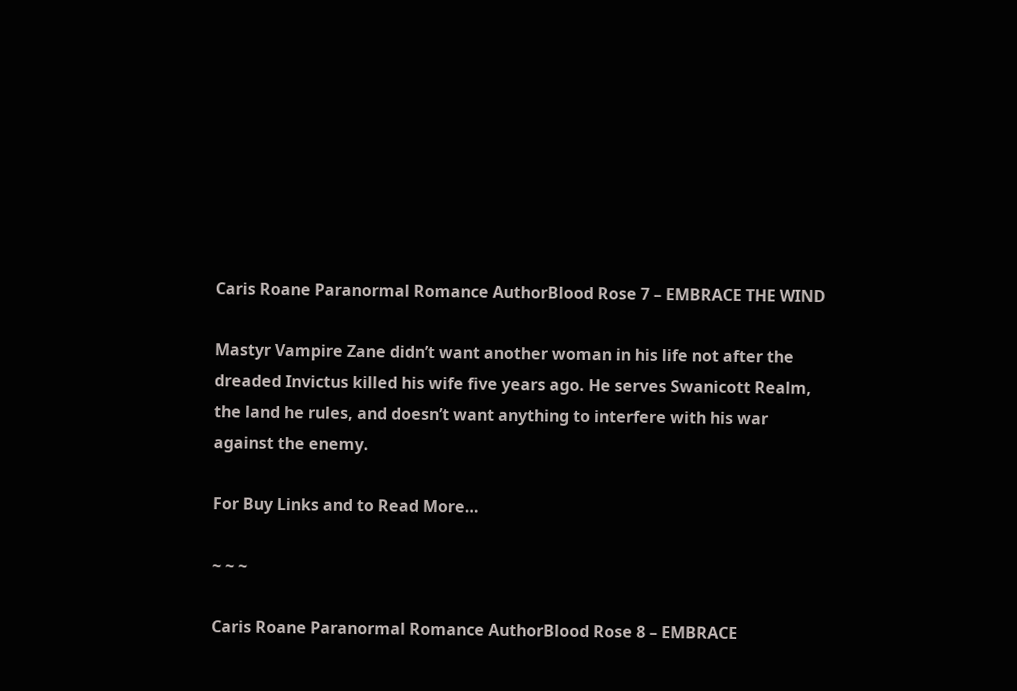Caris Roane Paranormal Romance AuthorBlood Rose 7 – EMBRACE THE WIND

Mastyr Vampire Zane didn’t want another woman in his life not after the dreaded Invictus killed his wife five years ago. He serves Swanicott Realm, the land he rules, and doesn’t want anything to interfere with his war against the enemy.

For Buy Links and to Read More…

~ ~ ~

Caris Roane Paranormal Romance AuthorBlood Rose 8 – EMBRACE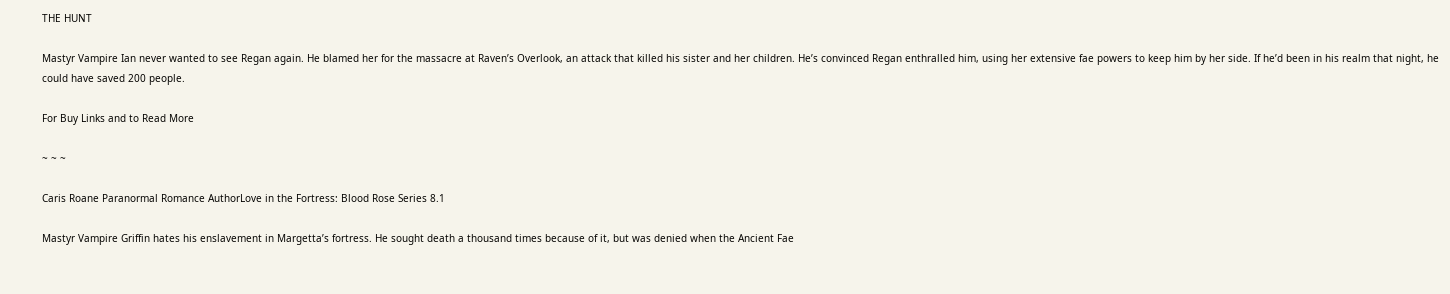THE HUNT

Mastyr Vampire Ian never wanted to see Regan again. He blamed her for the massacre at Raven’s Overlook, an attack that killed his sister and her children. He’s convinced Regan enthralled him, using her extensive fae powers to keep him by her side. If he’d been in his realm that night, he could have saved 200 people.

For Buy Links and to Read More

~ ~ ~

Caris Roane Paranormal Romance AuthorLove in the Fortress: Blood Rose Series 8.1

Mastyr Vampire Griffin hates his enslavement in Margetta’s fortress. He sought death a thousand times because of it, but was denied when the Ancient Fae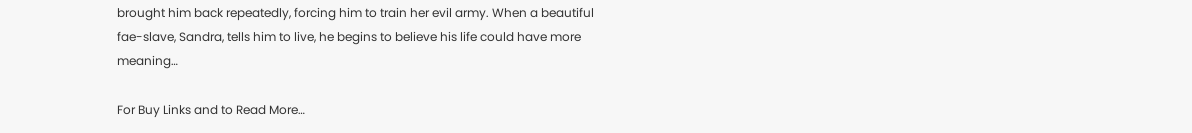brought him back repeatedly, forcing him to train her evil army. When a beautiful fae-slave, Sandra, tells him to live, he begins to believe his life could have more meaning…

For Buy Links and to Read More…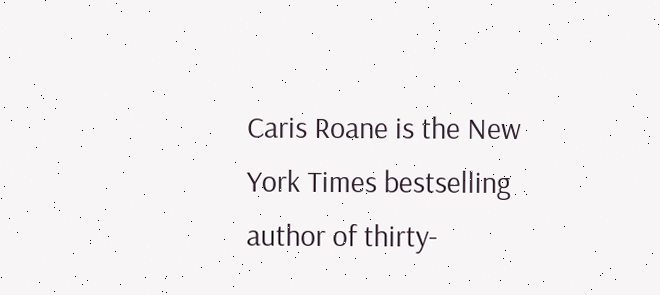Caris Roane is the New York Times bestselling author of thirty-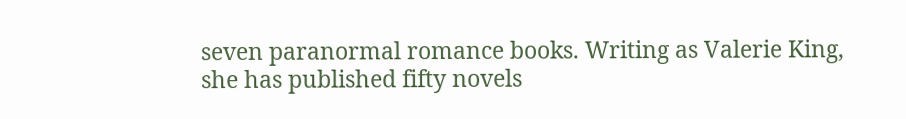seven paranormal romance books. Writing as Valerie King, she has published fifty novels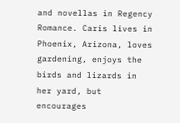and novellas in Regency Romance. Caris lives in Phoenix, Arizona, loves gardening, enjoys the birds and lizards in her yard, but encourages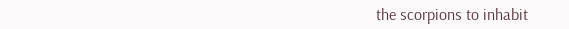the scorpions to inhabit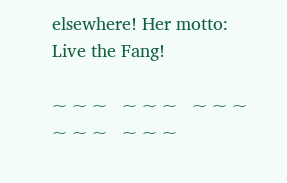elsewhere! Her motto: Live the Fang!

~ ~ ~   ~ ~ ~   ~ ~ ~   ~ ~ ~   ~ ~ ~